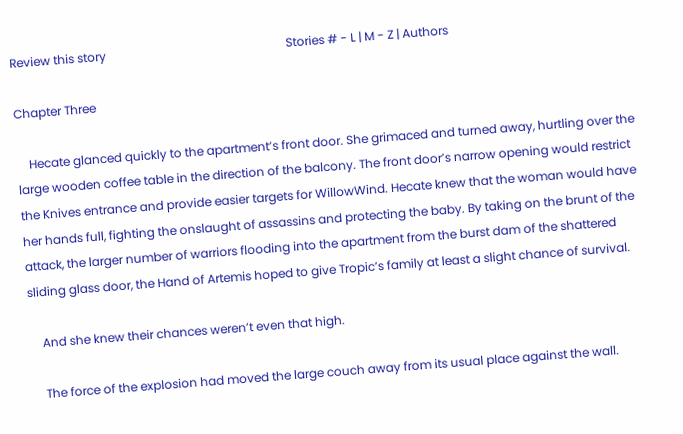Review this story                                                            Stories # - L | M - Z | Authors

Chapter Three

    Hecate glanced quickly to the apartment’s front door. She grimaced and turned away, hurtling over the large wooden coffee table in the direction of the balcony. The front door’s narrow opening would restrict the Knives entrance and provide easier targets for WillowWind. Hecate knew that the woman would have her hands full, fighting the onslaught of assassins and protecting the baby. By taking on the brunt of the attack, the larger number of warriors flooding into the apartment from the burst dam of the shattered sliding glass door, the Hand of Artemis hoped to give Tropic’s family at least a slight chance of survival.

    And she knew their chances weren’t even that high.

    The force of the explosion had moved the large couch away from its usual place against the wall.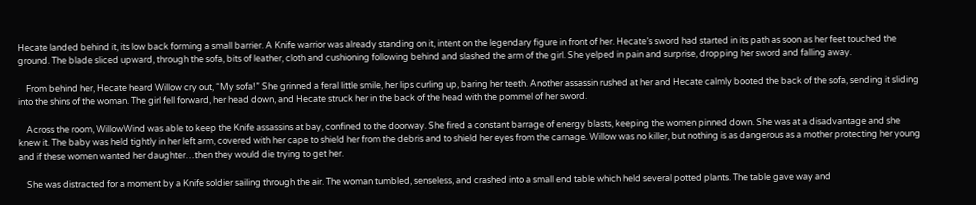Hecate landed behind it, its low back forming a small barrier. A Knife warrior was already standing on it, intent on the legendary figure in front of her. Hecate’s sword had started in its path as soon as her feet touched the ground. The blade sliced upward, through the sofa, bits of leather, cloth and cushioning following behind and slashed the arm of the girl. She yelped in pain and surprise, dropping her sword and falling away.

    From behind her, Hecate heard Willow cry out, “My sofa!” She grinned a feral little smile, her lips curling up, baring her teeth. Another assassin rushed at her and Hecate calmly booted the back of the sofa, sending it sliding into the shins of the woman. The girl fell forward, her head down, and Hecate struck her in the back of the head with the pommel of her sword.

    Across the room, WillowWind was able to keep the Knife assassins at bay, confined to the doorway. She fired a constant barrage of energy blasts, keeping the women pinned down. She was at a disadvantage and she knew it. The baby was held tightly in her left arm, covered with her cape to shield her from the debris and to shield her eyes from the carnage. Willow was no killer, but nothing is as dangerous as a mother protecting her young and if these women wanted her daughter…then they would die trying to get her.

    She was distracted for a moment by a Knife soldier sailing through the air. The woman tumbled, senseless, and crashed into a small end table which held several potted plants. The table gave way and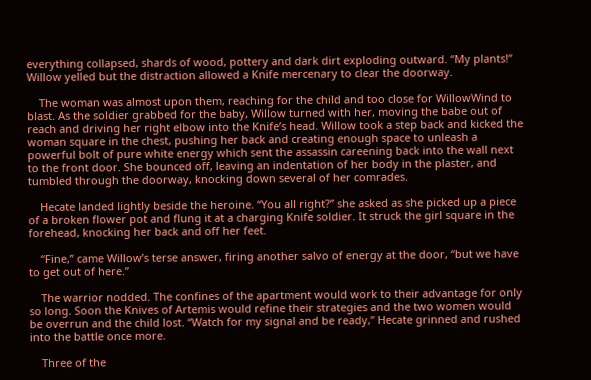everything collapsed, shards of wood, pottery and dark dirt exploding outward. “My plants!” Willow yelled but the distraction allowed a Knife mercenary to clear the doorway.

    The woman was almost upon them, reaching for the child and too close for WillowWind to blast. As the soldier grabbed for the baby, Willow turned with her, moving the babe out of reach and driving her right elbow into the Knife’s head. Willow took a step back and kicked the woman square in the chest, pushing her back and creating enough space to unleash a powerful bolt of pure white energy which sent the assassin careening back into the wall next to the front door. She bounced off, leaving an indentation of her body in the plaster, and tumbled through the doorway, knocking down several of her comrades.

    Hecate landed lightly beside the heroine. “You all right?” she asked as she picked up a piece of a broken flower pot and flung it at a charging Knife soldier. It struck the girl square in the forehead, knocking her back and off her feet.

    “Fine,” came Willow’s terse answer, firing another salvo of energy at the door, “but we have to get out of here.”

    The warrior nodded. The confines of the apartment would work to their advantage for only so long. Soon the Knives of Artemis would refine their strategies and the two women would be overrun and the child lost. “Watch for my signal and be ready,” Hecate grinned and rushed into the battle once more.

    Three of the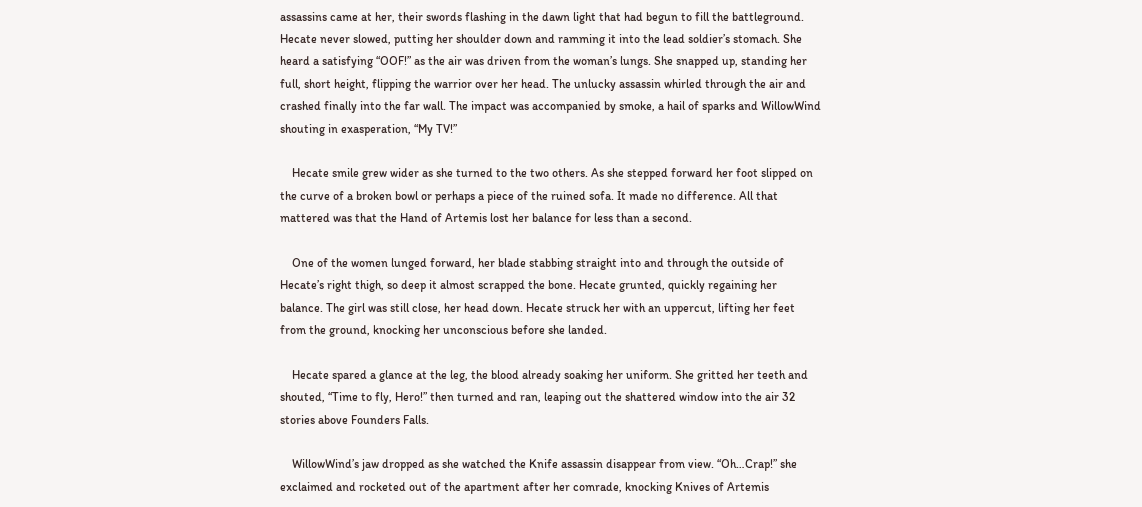assassins came at her, their swords flashing in the dawn light that had begun to fill the battleground. Hecate never slowed, putting her shoulder down and ramming it into the lead soldier’s stomach. She heard a satisfying “OOF!” as the air was driven from the woman’s lungs. She snapped up, standing her full, short height, flipping the warrior over her head. The unlucky assassin whirled through the air and crashed finally into the far wall. The impact was accompanied by smoke, a hail of sparks and WillowWind shouting in exasperation, “My TV!”

    Hecate smile grew wider as she turned to the two others. As she stepped forward her foot slipped on the curve of a broken bowl or perhaps a piece of the ruined sofa. It made no difference. All that mattered was that the Hand of Artemis lost her balance for less than a second.

    One of the women lunged forward, her blade stabbing straight into and through the outside of Hecate’s right thigh, so deep it almost scrapped the bone. Hecate grunted, quickly regaining her balance. The girl was still close, her head down. Hecate struck her with an uppercut, lifting her feet from the ground, knocking her unconscious before she landed.

    Hecate spared a glance at the leg, the blood already soaking her uniform. She gritted her teeth and shouted, “Time to fly, Hero!” then turned and ran, leaping out the shattered window into the air 32 stories above Founders Falls.

    WillowWind’s jaw dropped as she watched the Knife assassin disappear from view. “Oh…Crap!” she exclaimed and rocketed out of the apartment after her comrade, knocking Knives of Artemis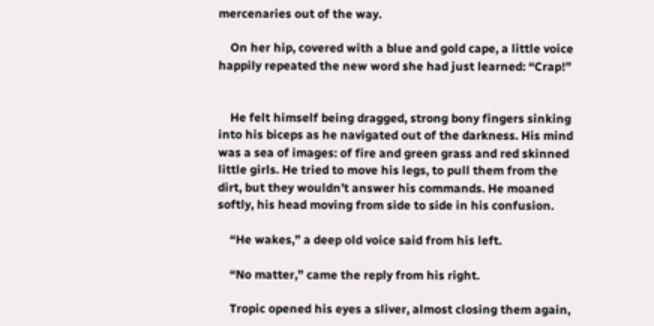mercenaries out of the way.

    On her hip, covered with a blue and gold cape, a little voice happily repeated the new word she had just learned: “Crap!”


    He felt himself being dragged, strong bony fingers sinking into his biceps as he navigated out of the darkness. His mind was a sea of images: of fire and green grass and red skinned little girls. He tried to move his legs, to pull them from the dirt, but they wouldn’t answer his commands. He moaned softly, his head moving from side to side in his confusion.

    “He wakes,” a deep old voice said from his left.

    “No matter,” came the reply from his right.

    Tropic opened his eyes a sliver, almost closing them again,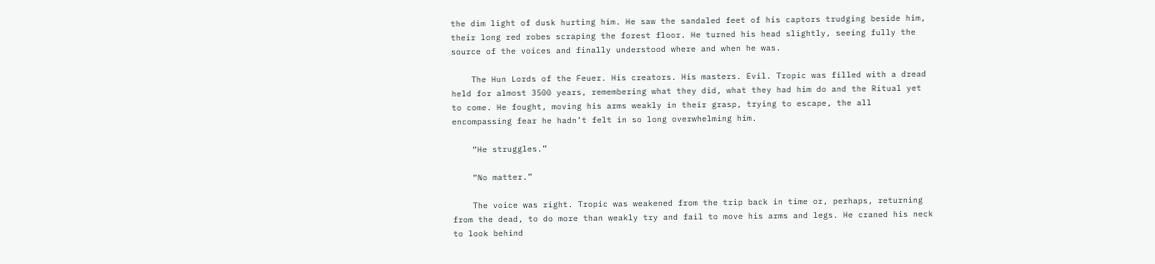the dim light of dusk hurting him. He saw the sandaled feet of his captors trudging beside him, their long red robes scraping the forest floor. He turned his head slightly, seeing fully the source of the voices and finally understood where and when he was.

    The Hun Lords of the Feuer. His creators. His masters. Evil. Tropic was filled with a dread held for almost 3500 years, remembering what they did, what they had him do and the Ritual yet to come. He fought, moving his arms weakly in their grasp, trying to escape, the all encompassing fear he hadn’t felt in so long overwhelming him.

    “He struggles.”

    “No matter.”

    The voice was right. Tropic was weakened from the trip back in time or, perhaps, returning from the dead, to do more than weakly try and fail to move his arms and legs. He craned his neck to look behind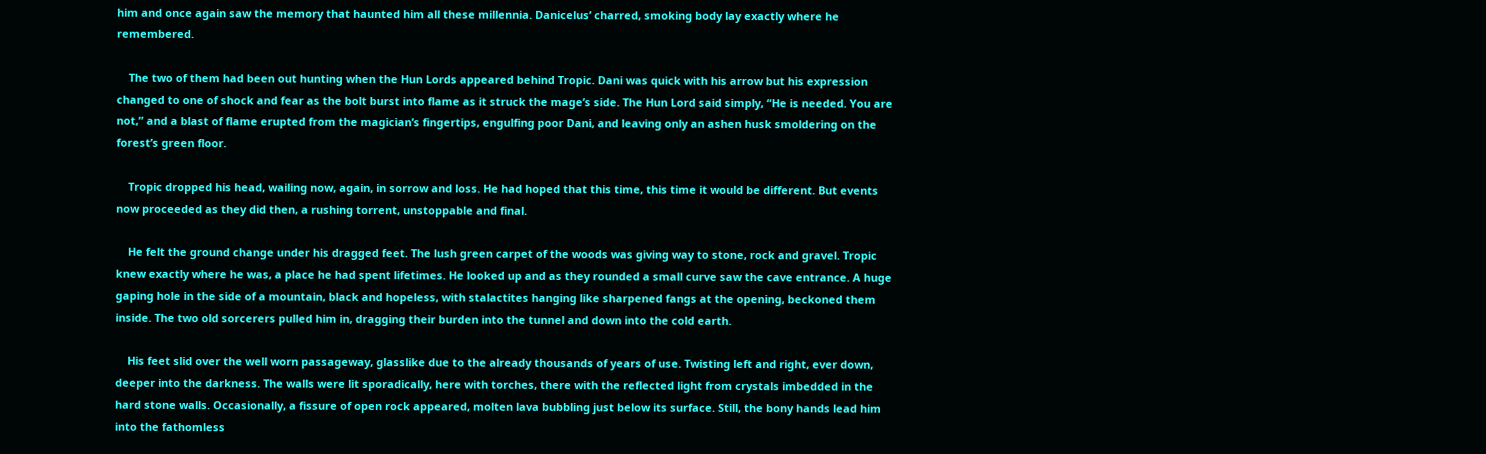him and once again saw the memory that haunted him all these millennia. Danicelus’ charred, smoking body lay exactly where he remembered.

    The two of them had been out hunting when the Hun Lords appeared behind Tropic. Dani was quick with his arrow but his expression changed to one of shock and fear as the bolt burst into flame as it struck the mage’s side. The Hun Lord said simply, “He is needed. You are not,” and a blast of flame erupted from the magician’s fingertips, engulfing poor Dani, and leaving only an ashen husk smoldering on the forest’s green floor.

    Tropic dropped his head, wailing now, again, in sorrow and loss. He had hoped that this time, this time it would be different. But events now proceeded as they did then, a rushing torrent, unstoppable and final.

    He felt the ground change under his dragged feet. The lush green carpet of the woods was giving way to stone, rock and gravel. Tropic knew exactly where he was, a place he had spent lifetimes. He looked up and as they rounded a small curve saw the cave entrance. A huge gaping hole in the side of a mountain, black and hopeless, with stalactites hanging like sharpened fangs at the opening, beckoned them inside. The two old sorcerers pulled him in, dragging their burden into the tunnel and down into the cold earth.

    His feet slid over the well worn passageway, glasslike due to the already thousands of years of use. Twisting left and right, ever down, deeper into the darkness. The walls were lit sporadically, here with torches, there with the reflected light from crystals imbedded in the hard stone walls. Occasionally, a fissure of open rock appeared, molten lava bubbling just below its surface. Still, the bony hands lead him into the fathomless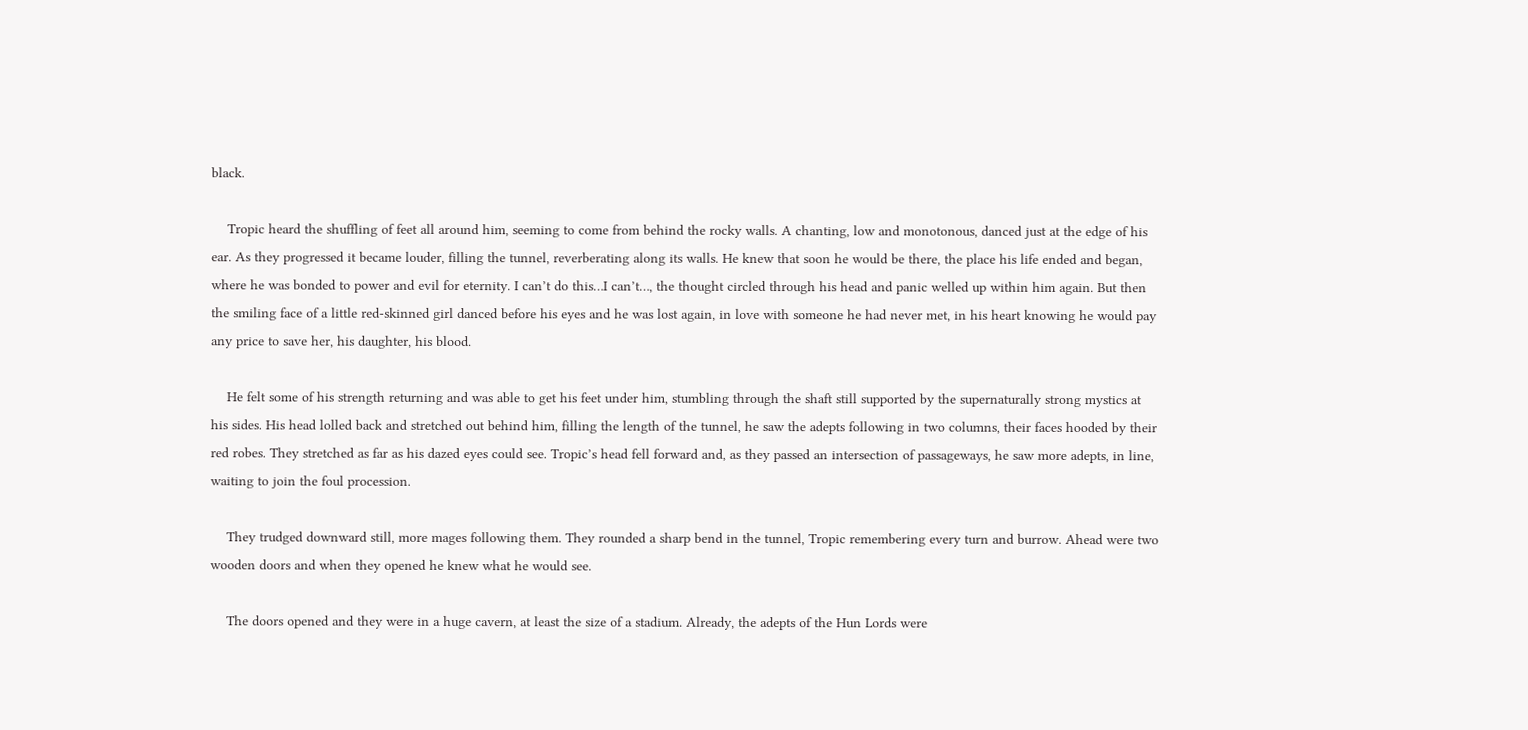black.

    Tropic heard the shuffling of feet all around him, seeming to come from behind the rocky walls. A chanting, low and monotonous, danced just at the edge of his ear. As they progressed it became louder, filling the tunnel, reverberating along its walls. He knew that soon he would be there, the place his life ended and began, where he was bonded to power and evil for eternity. I can’t do this…I can’t…, the thought circled through his head and panic welled up within him again. But then the smiling face of a little red-skinned girl danced before his eyes and he was lost again, in love with someone he had never met, in his heart knowing he would pay any price to save her, his daughter, his blood.

    He felt some of his strength returning and was able to get his feet under him, stumbling through the shaft still supported by the supernaturally strong mystics at his sides. His head lolled back and stretched out behind him, filling the length of the tunnel, he saw the adepts following in two columns, their faces hooded by their red robes. They stretched as far as his dazed eyes could see. Tropic’s head fell forward and, as they passed an intersection of passageways, he saw more adepts, in line, waiting to join the foul procession.

    They trudged downward still, more mages following them. They rounded a sharp bend in the tunnel, Tropic remembering every turn and burrow. Ahead were two wooden doors and when they opened he knew what he would see.

    The doors opened and they were in a huge cavern, at least the size of a stadium. Already, the adepts of the Hun Lords were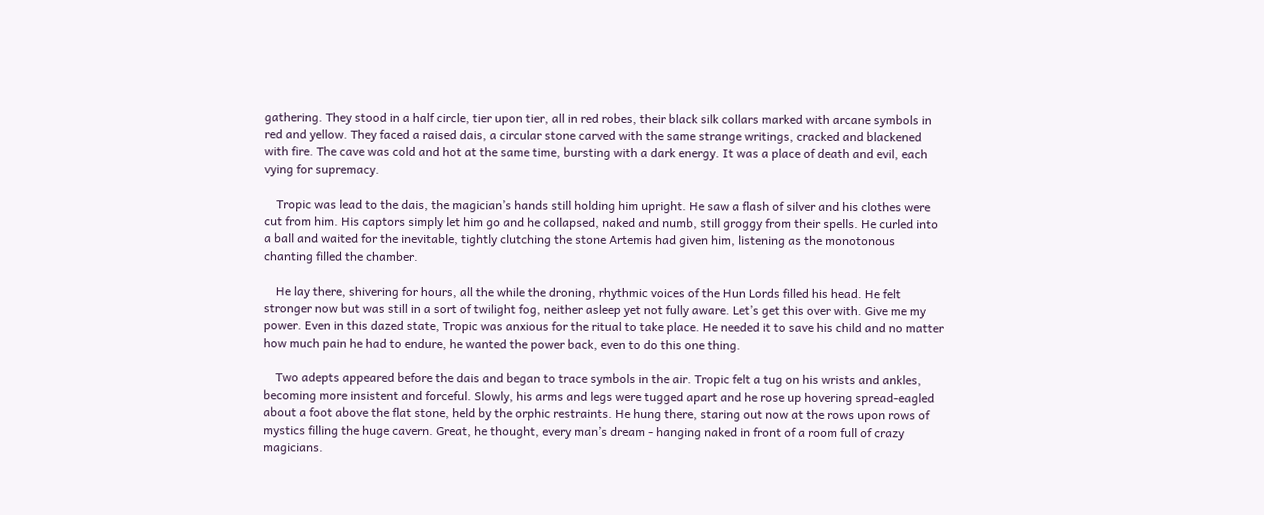gathering. They stood in a half circle, tier upon tier, all in red robes, their black silk collars marked with arcane symbols in red and yellow. They faced a raised dais, a circular stone carved with the same strange writings, cracked and blackened with fire. The cave was cold and hot at the same time, bursting with a dark energy. It was a place of death and evil, each vying for supremacy.

    Tropic was lead to the dais, the magician’s hands still holding him upright. He saw a flash of silver and his clothes were cut from him. His captors simply let him go and he collapsed, naked and numb, still groggy from their spells. He curled into a ball and waited for the inevitable, tightly clutching the stone Artemis had given him, listening as the monotonous chanting filled the chamber.

    He lay there, shivering for hours, all the while the droning, rhythmic voices of the Hun Lords filled his head. He felt stronger now but was still in a sort of twilight fog, neither asleep yet not fully aware. Let’s get this over with. Give me my power. Even in this dazed state, Tropic was anxious for the ritual to take place. He needed it to save his child and no matter how much pain he had to endure, he wanted the power back, even to do this one thing.

    Two adepts appeared before the dais and began to trace symbols in the air. Tropic felt a tug on his wrists and ankles, becoming more insistent and forceful. Slowly, his arms and legs were tugged apart and he rose up hovering spread-eagled about a foot above the flat stone, held by the orphic restraints. He hung there, staring out now at the rows upon rows of mystics filling the huge cavern. Great, he thought, every man’s dream - hanging naked in front of a room full of crazy magicians.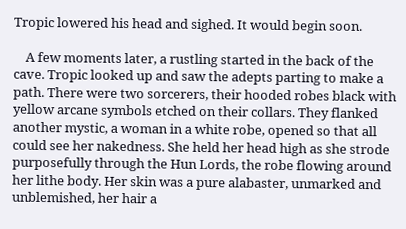Tropic lowered his head and sighed. It would begin soon.

    A few moments later, a rustling started in the back of the cave. Tropic looked up and saw the adepts parting to make a path. There were two sorcerers, their hooded robes black with yellow arcane symbols etched on their collars. They flanked another mystic, a woman in a white robe, opened so that all could see her nakedness. She held her head high as she strode purposefully through the Hun Lords, the robe flowing around her lithe body. Her skin was a pure alabaster, unmarked and unblemished, her hair a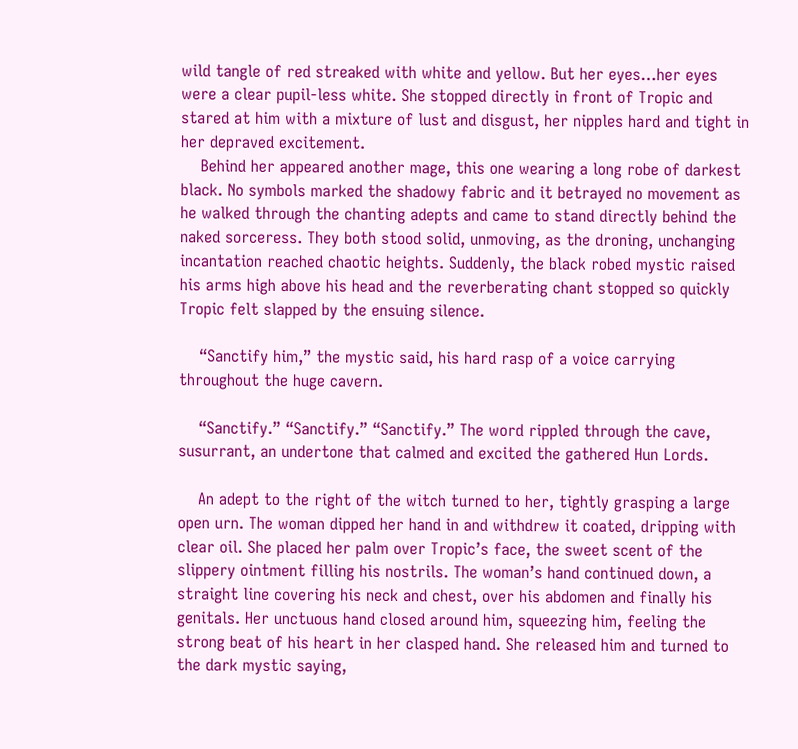wild tangle of red streaked with white and yellow. But her eyes…her eyes were a clear pupil-less white. She stopped directly in front of Tropic and stared at him with a mixture of lust and disgust, her nipples hard and tight in her depraved excitement.
    Behind her appeared another mage, this one wearing a long robe of darkest black. No symbols marked the shadowy fabric and it betrayed no movement as he walked through the chanting adepts and came to stand directly behind the naked sorceress. They both stood solid, unmoving, as the droning, unchanging incantation reached chaotic heights. Suddenly, the black robed mystic raised his arms high above his head and the reverberating chant stopped so quickly Tropic felt slapped by the ensuing silence.

    “Sanctify him,” the mystic said, his hard rasp of a voice carrying throughout the huge cavern.

    “Sanctify.” “Sanctify.” “Sanctify.” The word rippled through the cave, susurrant, an undertone that calmed and excited the gathered Hun Lords.

    An adept to the right of the witch turned to her, tightly grasping a large open urn. The woman dipped her hand in and withdrew it coated, dripping with clear oil. She placed her palm over Tropic’s face, the sweet scent of the slippery ointment filling his nostrils. The woman’s hand continued down, a straight line covering his neck and chest, over his abdomen and finally his genitals. Her unctuous hand closed around him, squeezing him, feeling the strong beat of his heart in her clasped hand. She released him and turned to the dark mystic saying,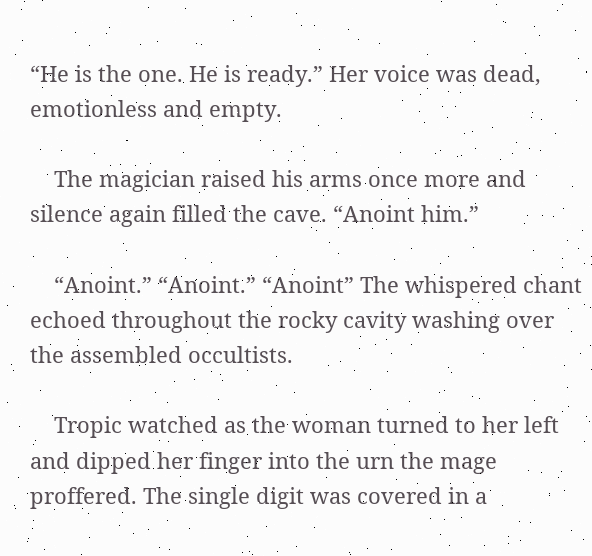“He is the one. He is ready.” Her voice was dead, emotionless and empty.

    The magician raised his arms once more and silence again filled the cave. “Anoint him.”

    “Anoint.” “Anoint.” “Anoint” The whispered chant echoed throughout the rocky cavity washing over the assembled occultists.

    Tropic watched as the woman turned to her left and dipped her finger into the urn the mage proffered. The single digit was covered in a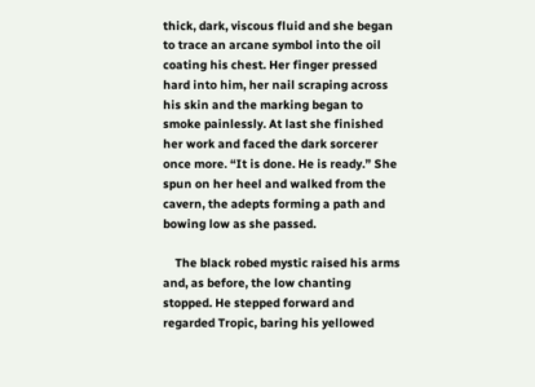thick, dark, viscous fluid and she began to trace an arcane symbol into the oil coating his chest. Her finger pressed hard into him, her nail scraping across his skin and the marking began to smoke painlessly. At last she finished her work and faced the dark sorcerer once more. “It is done. He is ready.” She spun on her heel and walked from the cavern, the adepts forming a path and bowing low as she passed.

    The black robed mystic raised his arms and, as before, the low chanting stopped. He stepped forward and regarded Tropic, baring his yellowed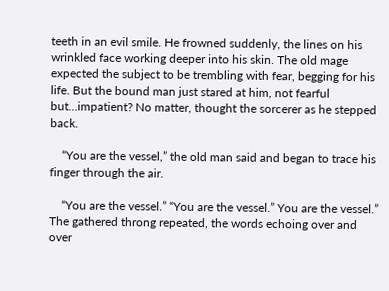teeth in an evil smile. He frowned suddenly, the lines on his wrinkled face working deeper into his skin. The old mage expected the subject to be trembling with fear, begging for his life. But the bound man just stared at him, not fearful but…impatient? No matter, thought the sorcerer as he stepped back.

    “You are the vessel,” the old man said and began to trace his finger through the air.

    “You are the vessel.” “You are the vessel.” You are the vessel.” The gathered throng repeated, the words echoing over and over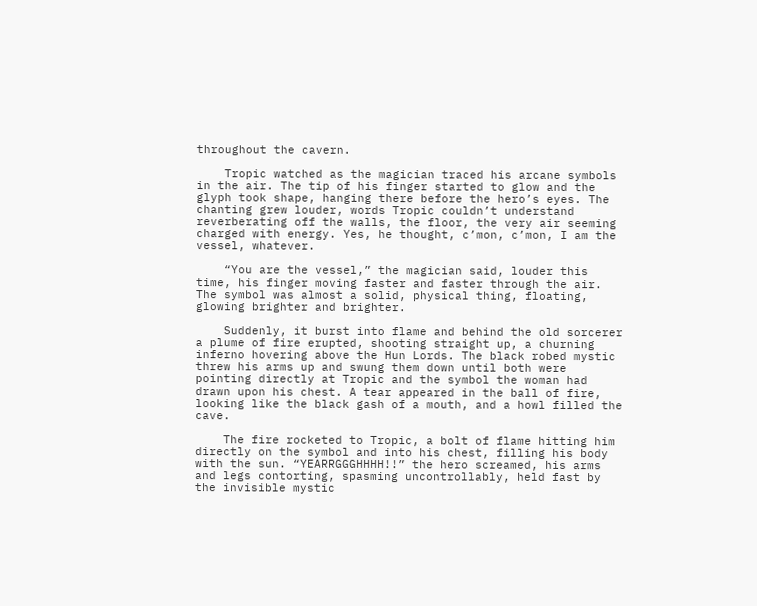throughout the cavern.

    Tropic watched as the magician traced his arcane symbols in the air. The tip of his finger started to glow and the glyph took shape, hanging there before the hero’s eyes. The chanting grew louder, words Tropic couldn’t understand reverberating off the walls, the floor, the very air seeming charged with energy. Yes, he thought, c’mon, c’mon, I am the vessel, whatever.

    “You are the vessel,” the magician said, louder this time, his finger moving faster and faster through the air. The symbol was almost a solid, physical thing, floating, glowing brighter and brighter.

    Suddenly, it burst into flame and behind the old sorcerer a plume of fire erupted, shooting straight up, a churning inferno hovering above the Hun Lords. The black robed mystic threw his arms up and swung them down until both were pointing directly at Tropic and the symbol the woman had drawn upon his chest. A tear appeared in the ball of fire, looking like the black gash of a mouth, and a howl filled the cave.

    The fire rocketed to Tropic, a bolt of flame hitting him directly on the symbol and into his chest, filling his body with the sun. “YEARRGGGHHHH!!” the hero screamed, his arms and legs contorting, spasming uncontrollably, held fast by the invisible mystic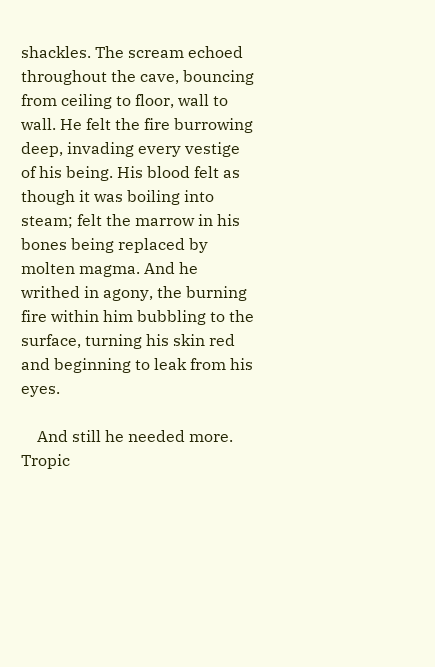shackles. The scream echoed throughout the cave, bouncing from ceiling to floor, wall to wall. He felt the fire burrowing deep, invading every vestige of his being. His blood felt as though it was boiling into steam; felt the marrow in his bones being replaced by molten magma. And he writhed in agony, the burning fire within him bubbling to the surface, turning his skin red and beginning to leak from his eyes.

    And still he needed more. Tropic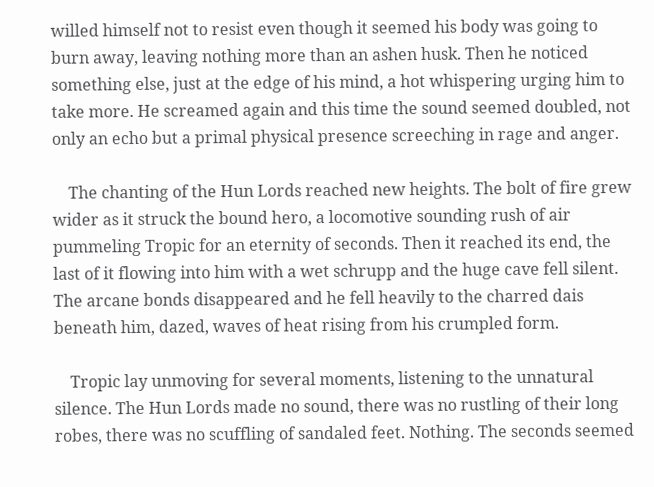willed himself not to resist even though it seemed his body was going to burn away, leaving nothing more than an ashen husk. Then he noticed something else, just at the edge of his mind, a hot whispering urging him to take more. He screamed again and this time the sound seemed doubled, not only an echo but a primal physical presence screeching in rage and anger.

    The chanting of the Hun Lords reached new heights. The bolt of fire grew wider as it struck the bound hero, a locomotive sounding rush of air pummeling Tropic for an eternity of seconds. Then it reached its end, the last of it flowing into him with a wet schrupp and the huge cave fell silent. The arcane bonds disappeared and he fell heavily to the charred dais beneath him, dazed, waves of heat rising from his crumpled form.

    Tropic lay unmoving for several moments, listening to the unnatural silence. The Hun Lords made no sound, there was no rustling of their long robes, there was no scuffling of sandaled feet. Nothing. The seconds seemed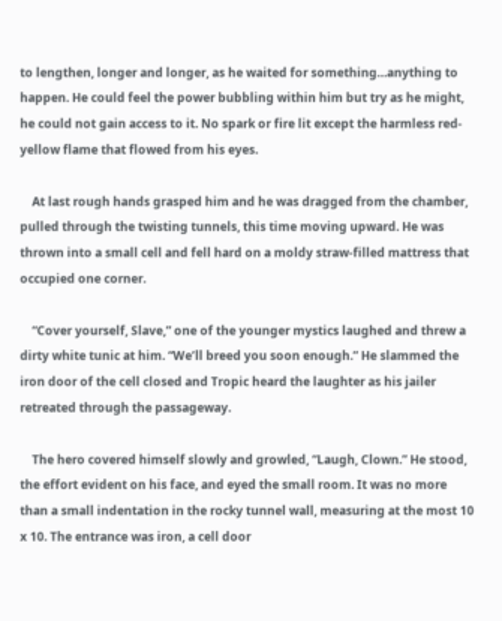to lengthen, longer and longer, as he waited for something…anything to happen. He could feel the power bubbling within him but try as he might, he could not gain access to it. No spark or fire lit except the harmless red-yellow flame that flowed from his eyes.

    At last rough hands grasped him and he was dragged from the chamber, pulled through the twisting tunnels, this time moving upward. He was thrown into a small cell and fell hard on a moldy straw-filled mattress that occupied one corner.

    “Cover yourself, Slave,” one of the younger mystics laughed and threw a dirty white tunic at him. “We’ll breed you soon enough.” He slammed the iron door of the cell closed and Tropic heard the laughter as his jailer retreated through the passageway.

    The hero covered himself slowly and growled, “Laugh, Clown.” He stood, the effort evident on his face, and eyed the small room. It was no more than a small indentation in the rocky tunnel wall, measuring at the most 10 x 10. The entrance was iron, a cell door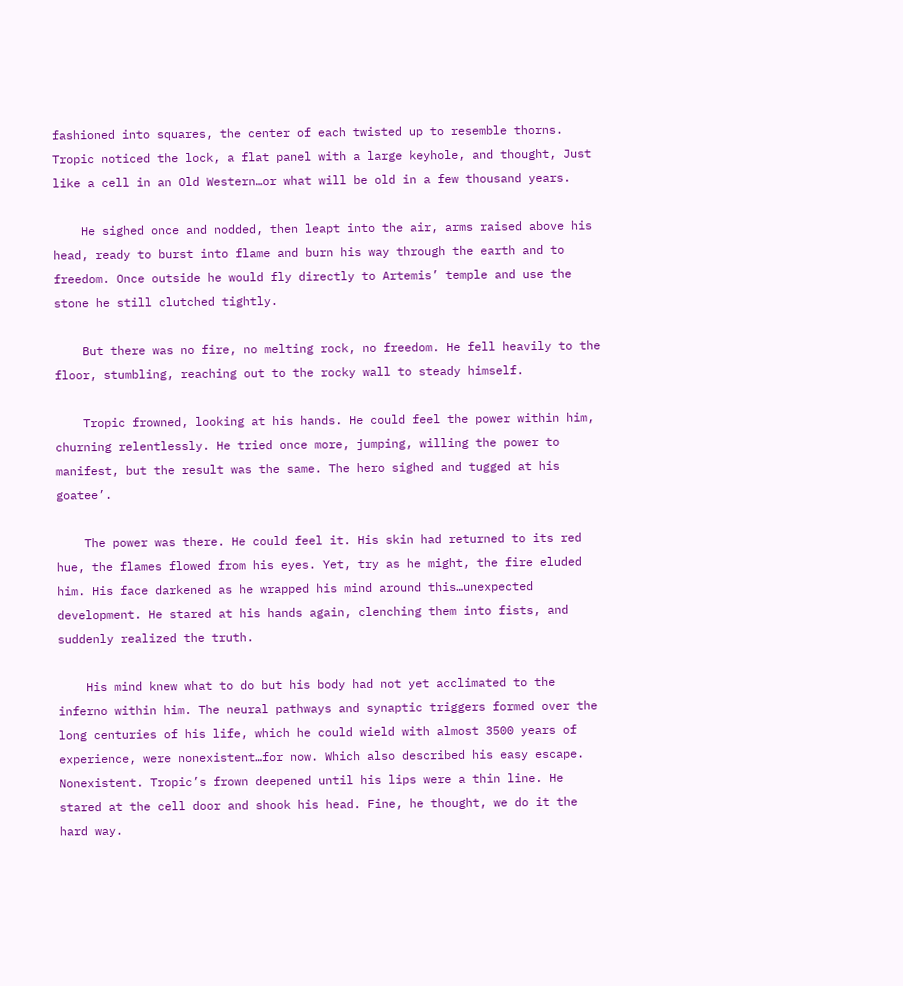fashioned into squares, the center of each twisted up to resemble thorns. Tropic noticed the lock, a flat panel with a large keyhole, and thought, Just like a cell in an Old Western…or what will be old in a few thousand years.

    He sighed once and nodded, then leapt into the air, arms raised above his head, ready to burst into flame and burn his way through the earth and to freedom. Once outside he would fly directly to Artemis’ temple and use the stone he still clutched tightly.

    But there was no fire, no melting rock, no freedom. He fell heavily to the floor, stumbling, reaching out to the rocky wall to steady himself.

    Tropic frowned, looking at his hands. He could feel the power within him, churning relentlessly. He tried once more, jumping, willing the power to manifest, but the result was the same. The hero sighed and tugged at his goatee’.

    The power was there. He could feel it. His skin had returned to its red hue, the flames flowed from his eyes. Yet, try as he might, the fire eluded him. His face darkened as he wrapped his mind around this…unexpected development. He stared at his hands again, clenching them into fists, and suddenly realized the truth.

    His mind knew what to do but his body had not yet acclimated to the inferno within him. The neural pathways and synaptic triggers formed over the long centuries of his life, which he could wield with almost 3500 years of experience, were nonexistent…for now. Which also described his easy escape. Nonexistent. Tropic’s frown deepened until his lips were a thin line. He stared at the cell door and shook his head. Fine, he thought, we do it the hard way.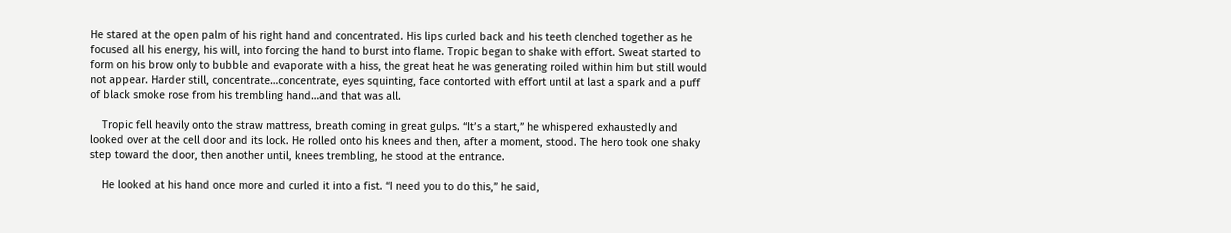He stared at the open palm of his right hand and concentrated. His lips curled back and his teeth clenched together as he focused all his energy, his will, into forcing the hand to burst into flame. Tropic began to shake with effort. Sweat started to form on his brow only to bubble and evaporate with a hiss, the great heat he was generating roiled within him but still would not appear. Harder still, concentrate…concentrate, eyes squinting, face contorted with effort until at last a spark and a puff of black smoke rose from his trembling hand…and that was all.

    Tropic fell heavily onto the straw mattress, breath coming in great gulps. “It’s a start,” he whispered exhaustedly and looked over at the cell door and its lock. He rolled onto his knees and then, after a moment, stood. The hero took one shaky step toward the door, then another until, knees trembling, he stood at the entrance.

    He looked at his hand once more and curled it into a fist. “I need you to do this,” he said,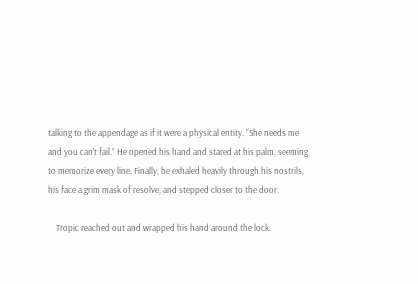talking to the appendage as if it were a physical entity. “She needs me and you can’t fail.” He opened his hand and stared at his palm, seeming to memorize every line. Finally, he exhaled heavily through his nostrils, his face a grim mask of resolve, and stepped closer to the door.

    Tropic reached out and wrapped his hand around the lock.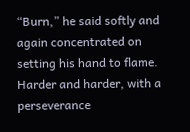“Burn,” he said softly and again concentrated on setting his hand to flame. Harder and harder, with a perseverance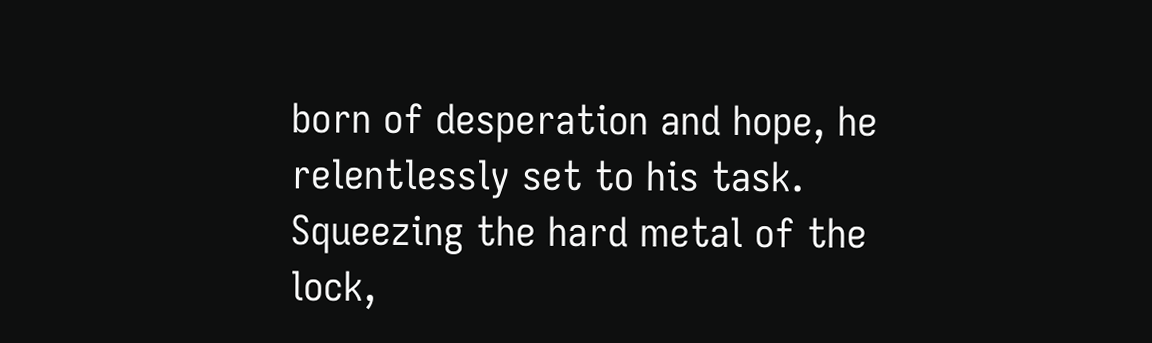born of desperation and hope, he relentlessly set to his task. Squeezing the hard metal of the lock,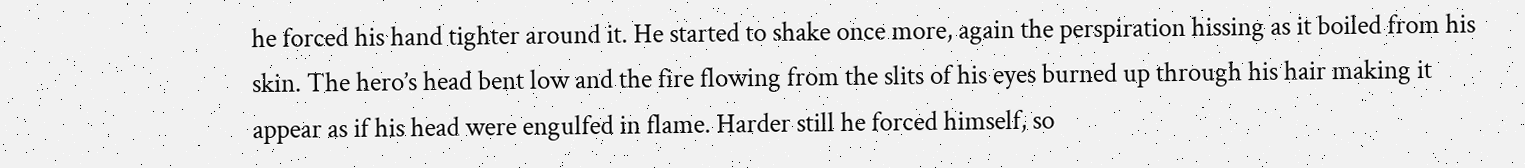he forced his hand tighter around it. He started to shake once more, again the perspiration hissing as it boiled from his skin. The hero’s head bent low and the fire flowing from the slits of his eyes burned up through his hair making it appear as if his head were engulfed in flame. Harder still he forced himself, so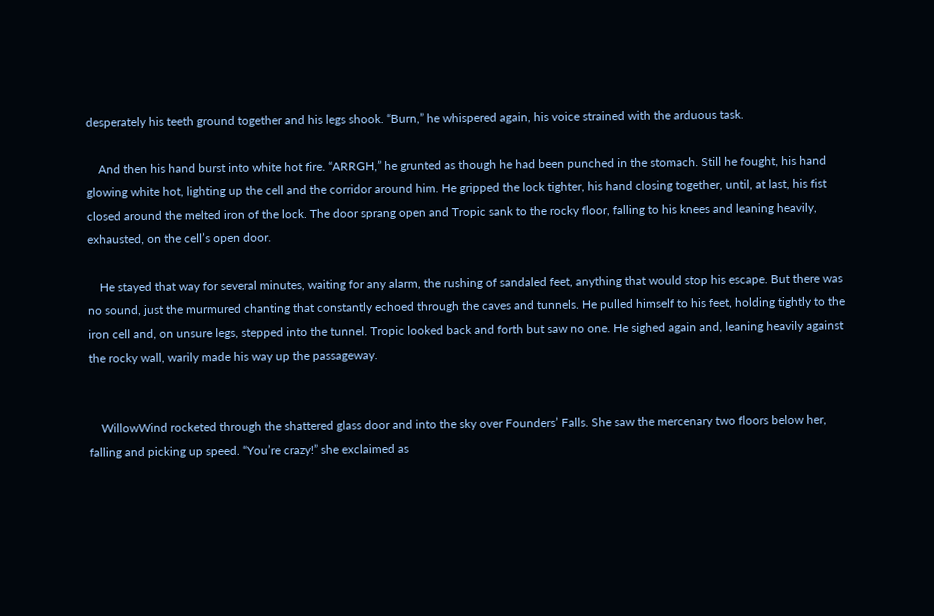desperately his teeth ground together and his legs shook. “Burn,” he whispered again, his voice strained with the arduous task.

    And then his hand burst into white hot fire. “ARRGH,” he grunted as though he had been punched in the stomach. Still he fought, his hand glowing white hot, lighting up the cell and the corridor around him. He gripped the lock tighter, his hand closing together, until, at last, his fist closed around the melted iron of the lock. The door sprang open and Tropic sank to the rocky floor, falling to his knees and leaning heavily, exhausted, on the cell’s open door.

    He stayed that way for several minutes, waiting for any alarm, the rushing of sandaled feet, anything that would stop his escape. But there was no sound, just the murmured chanting that constantly echoed through the caves and tunnels. He pulled himself to his feet, holding tightly to the iron cell and, on unsure legs, stepped into the tunnel. Tropic looked back and forth but saw no one. He sighed again and, leaning heavily against the rocky wall, warily made his way up the passageway.


    WillowWind rocketed through the shattered glass door and into the sky over Founders’ Falls. She saw the mercenary two floors below her, falling and picking up speed. “You’re crazy!” she exclaimed as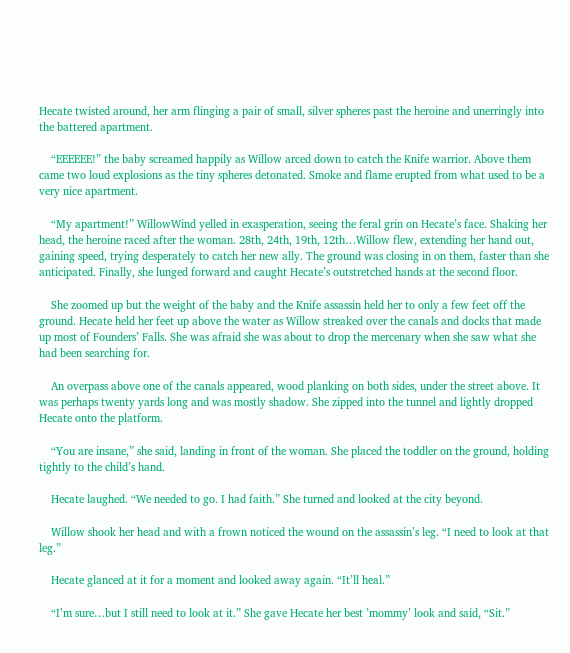Hecate twisted around, her arm flinging a pair of small, silver spheres past the heroine and unerringly into the battered apartment.

    “EEEEEE!” the baby screamed happily as Willow arced down to catch the Knife warrior. Above them came two loud explosions as the tiny spheres detonated. Smoke and flame erupted from what used to be a very nice apartment.

    “My apartment!” WillowWind yelled in exasperation, seeing the feral grin on Hecate’s face. Shaking her head, the heroine raced after the woman. 28th, 24th, 19th, 12th…Willow flew, extending her hand out, gaining speed, trying desperately to catch her new ally. The ground was closing in on them, faster than she anticipated. Finally, she lunged forward and caught Hecate’s outstretched hands at the second floor.

    She zoomed up but the weight of the baby and the Knife assassin held her to only a few feet off the ground. Hecate held her feet up above the water as Willow streaked over the canals and docks that made up most of Founders’ Falls. She was afraid she was about to drop the mercenary when she saw what she had been searching for.

    An overpass above one of the canals appeared, wood planking on both sides, under the street above. It was perhaps twenty yards long and was mostly shadow. She zipped into the tunnel and lightly dropped Hecate onto the platform.

    “You are insane,” she said, landing in front of the woman. She placed the toddler on the ground, holding tightly to the child’s hand.

    Hecate laughed. “We needed to go. I had faith.” She turned and looked at the city beyond.

    Willow shook her head and with a frown noticed the wound on the assassin’s leg. “I need to look at that leg.”

    Hecate glanced at it for a moment and looked away again. “It’ll heal.”

    “I’m sure…but I still need to look at it.” She gave Hecate her best ’mommy’ look and said, “Sit.”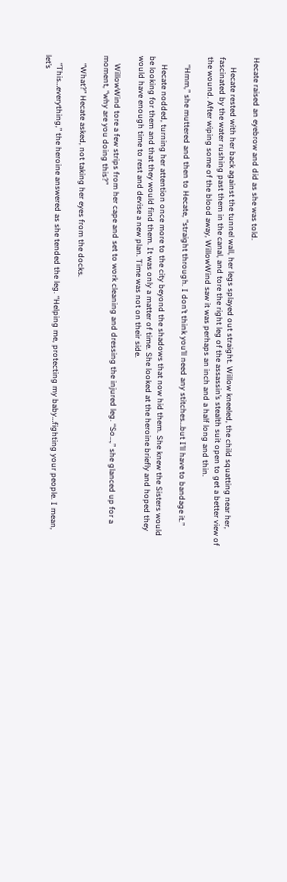Hecate raised an eyebrow and did as she was told.

     Hecate rested with her back against the tunnel wall, her legs splayed out straight. Willow kneeled, the child squatting near her, fascinated by the water rushing past them in the canal, and tore the right leg of the assassin’s stealth suit open to get a better view of the wound. After wiping some of the blood away, WillowWind saw it was perhaps an inch and a half long and thin.

    “Hmm,” she muttered and then to Hecate, “straight through. I don’t think you’ll need any stitches…but I’ll have to bandage it.”

    Hecate nodded, turning her attention once more to the city beyond the shadows that now hid them. She knew the Sisters would be looking for them and that they would find them. It was only a matter of time. She looked at the heroine briefly and hoped they would have enough time to rest and devise a new plan. Time was not on their side.

    WillowWind tore a few strips from her cape and set to work cleaning and dressing the injured leg. “So…,” she glanced up for a moment, “why are you doing this?”

    “What?” Hecate asked, not taking her eyes from the docks.

    “This…everything,” the heroine answered as she tended the leg. “Helping me, protecting my baby…fighting your people. I mean, let’s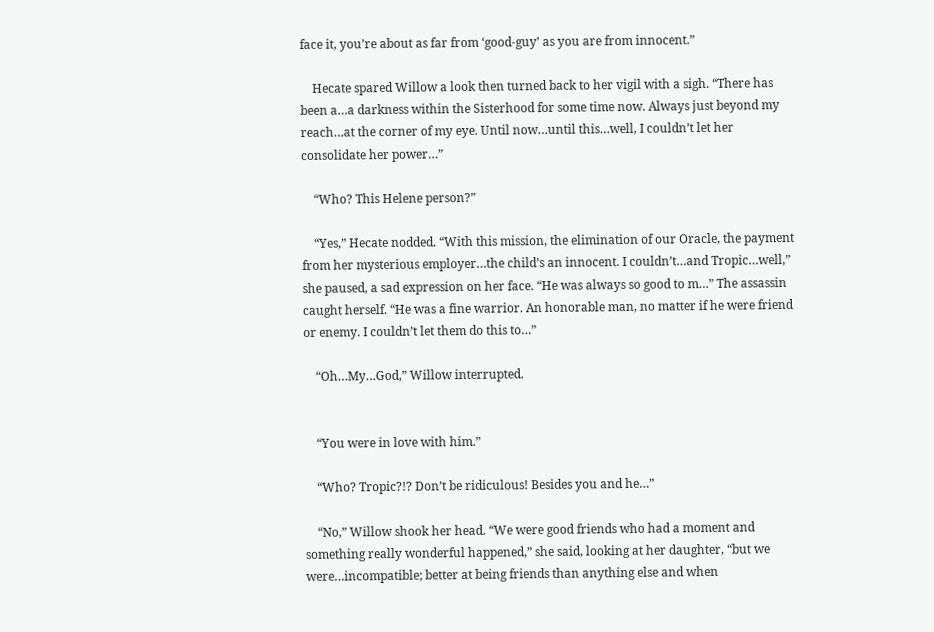face it, you’re about as far from ‘good-guy’ as you are from innocent.”

    Hecate spared Willow a look then turned back to her vigil with a sigh. “There has been a…a darkness within the Sisterhood for some time now. Always just beyond my reach…at the corner of my eye. Until now…until this…well, I couldn’t let her consolidate her power…”

    “Who? This Helene person?”

    “Yes,” Hecate nodded. “With this mission, the elimination of our Oracle, the payment from her mysterious employer…the child’s an innocent. I couldn’t…and Tropic…well,” she paused, a sad expression on her face. “He was always so good to m…” The assassin caught herself. “He was a fine warrior. An honorable man, no matter if he were friend or enemy. I couldn’t let them do this to…”

    “Oh…My…God,” Willow interrupted.


    “You were in love with him.”

    “Who? Tropic?!? Don’t be ridiculous! Besides you and he…”

    “No,” Willow shook her head. “We were good friends who had a moment and something really wonderful happened,” she said, looking at her daughter, “but we were…incompatible; better at being friends than anything else and when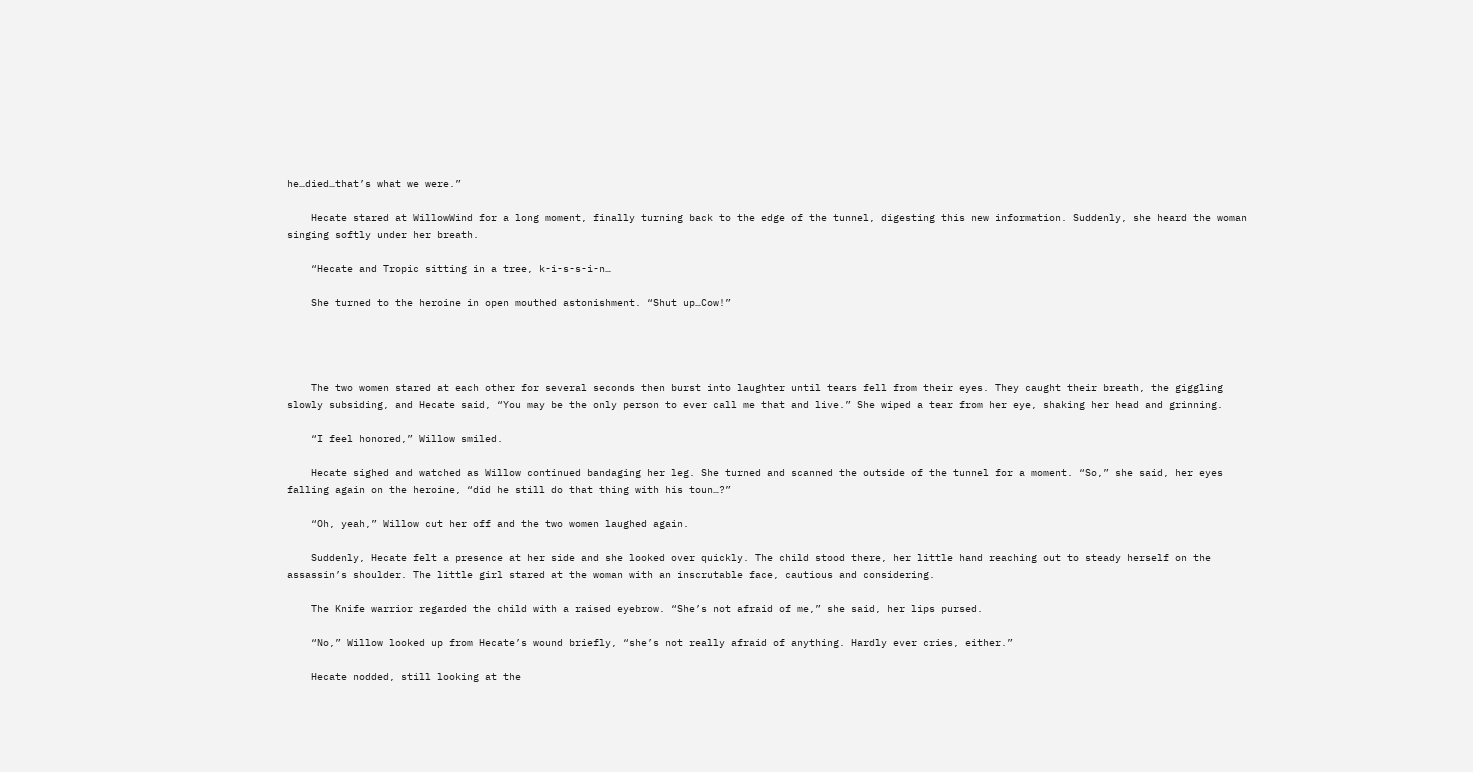he…died…that’s what we were.”

    Hecate stared at WillowWind for a long moment, finally turning back to the edge of the tunnel, digesting this new information. Suddenly, she heard the woman singing softly under her breath.

    “Hecate and Tropic sitting in a tree, k-i-s-s-i-n…

    She turned to the heroine in open mouthed astonishment. “Shut up…Cow!”




    The two women stared at each other for several seconds then burst into laughter until tears fell from their eyes. They caught their breath, the giggling slowly subsiding, and Hecate said, “You may be the only person to ever call me that and live.” She wiped a tear from her eye, shaking her head and grinning.

    “I feel honored,” Willow smiled.

    Hecate sighed and watched as Willow continued bandaging her leg. She turned and scanned the outside of the tunnel for a moment. “So,” she said, her eyes falling again on the heroine, “did he still do that thing with his toun…?”

    “Oh, yeah,” Willow cut her off and the two women laughed again.

    Suddenly, Hecate felt a presence at her side and she looked over quickly. The child stood there, her little hand reaching out to steady herself on the assassin’s shoulder. The little girl stared at the woman with an inscrutable face, cautious and considering.

    The Knife warrior regarded the child with a raised eyebrow. “She’s not afraid of me,” she said, her lips pursed.

    “No,” Willow looked up from Hecate’s wound briefly, “she’s not really afraid of anything. Hardly ever cries, either.”

    Hecate nodded, still looking at the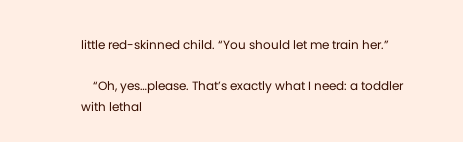little red-skinned child. “You should let me train her.”

    “Oh, yes…please. That’s exactly what I need: a toddler with lethal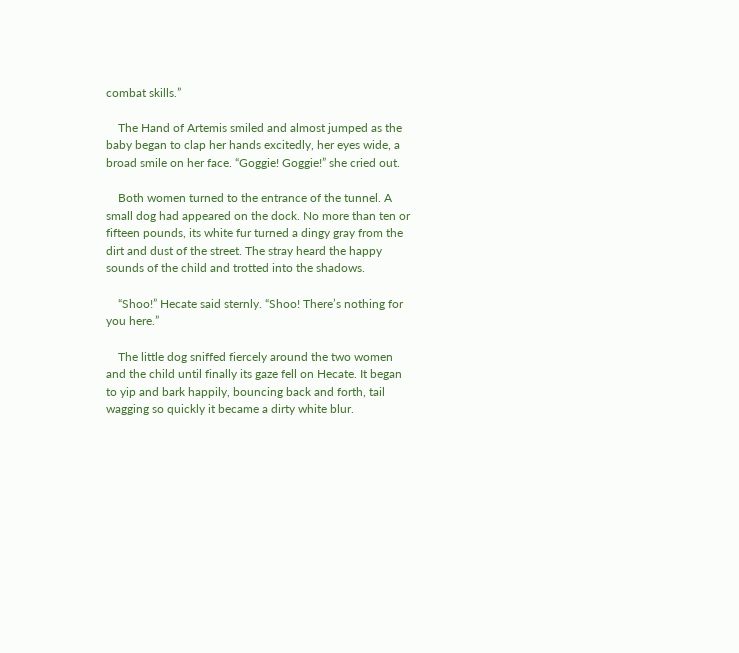combat skills.”

    The Hand of Artemis smiled and almost jumped as the baby began to clap her hands excitedly, her eyes wide, a broad smile on her face. “Goggie! Goggie!” she cried out.

    Both women turned to the entrance of the tunnel. A small dog had appeared on the dock. No more than ten or fifteen pounds, its white fur turned a dingy gray from the dirt and dust of the street. The stray heard the happy sounds of the child and trotted into the shadows.

    “Shoo!” Hecate said sternly. “Shoo! There’s nothing for you here.”

    The little dog sniffed fiercely around the two women and the child until finally its gaze fell on Hecate. It began to yip and bark happily, bouncing back and forth, tail wagging so quickly it became a dirty white blur.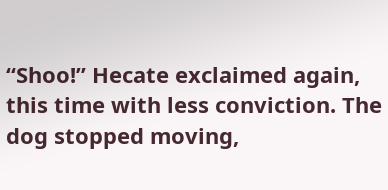“Shoo!” Hecate exclaimed again, this time with less conviction. The dog stopped moving,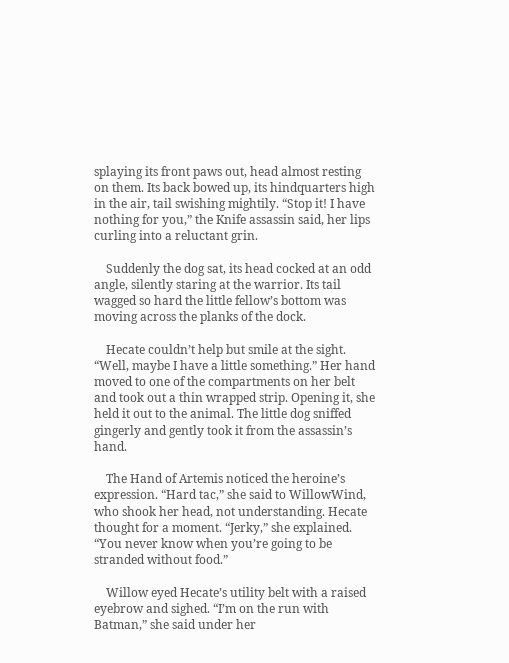splaying its front paws out, head almost resting on them. Its back bowed up, its hindquarters high in the air, tail swishing mightily. “Stop it! I have nothing for you,” the Knife assassin said, her lips curling into a reluctant grin.

    Suddenly the dog sat, its head cocked at an odd angle, silently staring at the warrior. Its tail wagged so hard the little fellow’s bottom was moving across the planks of the dock.

    Hecate couldn’t help but smile at the sight. “Well, maybe I have a little something.” Her hand moved to one of the compartments on her belt and took out a thin wrapped strip. Opening it, she held it out to the animal. The little dog sniffed gingerly and gently took it from the assassin’s hand.

    The Hand of Artemis noticed the heroine’s expression. “Hard tac,” she said to WillowWind, who shook her head, not understanding. Hecate thought for a moment. “Jerky,” she explained. “You never know when you’re going to be stranded without food.”

    Willow eyed Hecate’s utility belt with a raised eyebrow and sighed. “I’m on the run with Batman,” she said under her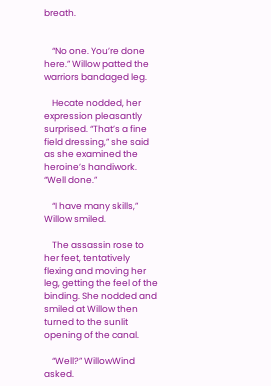breath.


    “No one. You’re done here.” Willow patted the warriors bandaged leg.

    Hecate nodded, her expression pleasantly surprised. “That’s a fine field dressing,” she said as she examined the heroine’s handiwork. “Well done.”

    “I have many skills,” Willow smiled.

    The assassin rose to her feet, tentatively flexing and moving her leg, getting the feel of the binding. She nodded and smiled at Willow then turned to the sunlit opening of the canal.

    “Well?” WillowWind asked.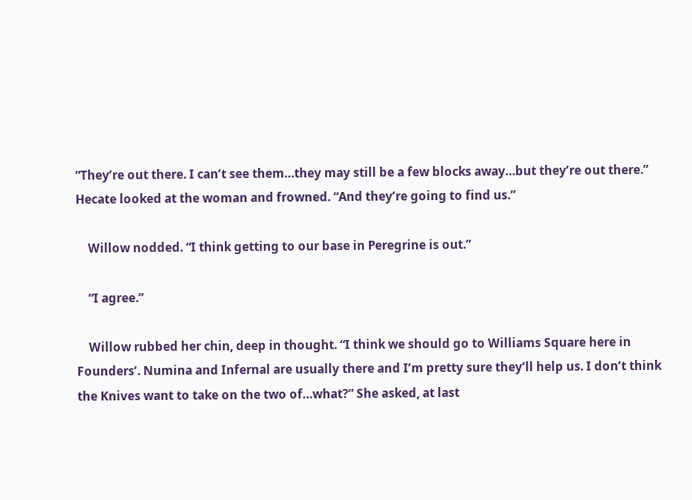“They’re out there. I can’t see them…they may still be a few blocks away…but they’re out there.” Hecate looked at the woman and frowned. “And they’re going to find us.”

    Willow nodded. “I think getting to our base in Peregrine is out.”

    “I agree.”

    Willow rubbed her chin, deep in thought. “I think we should go to Williams Square here in Founders’. Numina and Infernal are usually there and I’m pretty sure they’ll help us. I don’t think the Knives want to take on the two of…what?” She asked, at last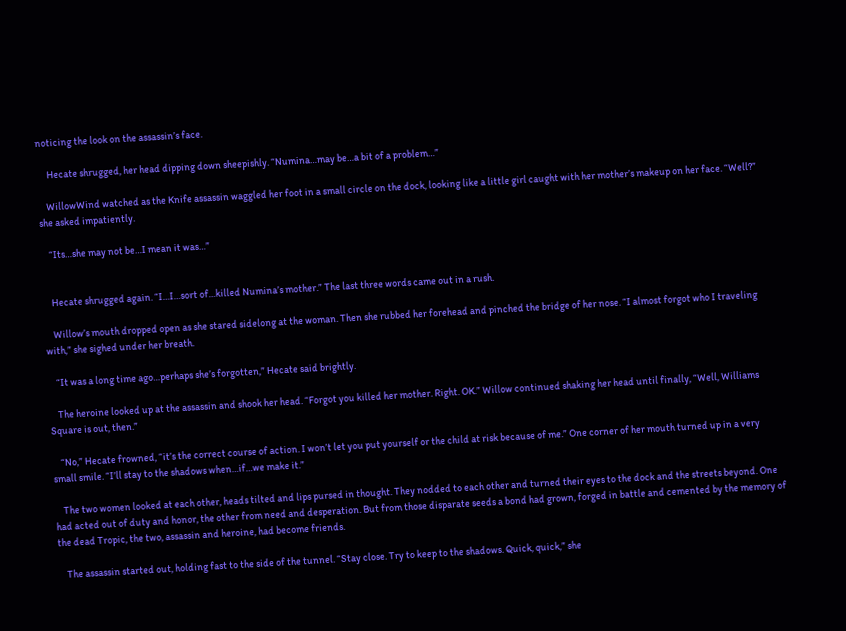noticing the look on the assassin’s face.

     Hecate shrugged, her head dipping down sheepishly. “Numina…may be…a bit of a problem…”

    WillowWind watched as the Knife assassin waggled her foot in a small circle on the dock, looking like a little girl caught with her mother’s makeup on her face. “Well?” she asked impatiently.

    “Its…she may not be…I mean it was…”


    Hecate shrugged again. “I…I…sort of…killed Numina’s mother.” The last three words came out in a rush.

    Willow’s mouth dropped open as she stared sidelong at the woman. Then she rubbed her forehead and pinched the bridge of her nose. “I almost forgot who I traveling with,” she sighed under her breath.

    “It was a long time ago…perhaps she’s forgotten,” Hecate said brightly.

    The heroine looked up at the assassin and shook her head. “Forgot you killed her mother. Right. OK.” Willow continued shaking her head until finally, “Well, Williams Square is out, then.”

    “No,” Hecate frowned, “it’s the correct course of action. I won’t let you put yourself or the child at risk because of me.” One corner of her mouth turned up in a very small smile. “I’ll stay to the shadows when…if…we make it.”

    The two women looked at each other, heads tilted and lips pursed in thought. They nodded to each other and turned their eyes to the dock and the streets beyond. One had acted out of duty and honor, the other from need and desperation. But from those disparate seeds a bond had grown, forged in battle and cemented by the memory of the dead Tropic, the two, assassin and heroine, had become friends.

    The assassin started out, holding fast to the side of the tunnel. “Stay close. Try to keep to the shadows. Quick, quick,” she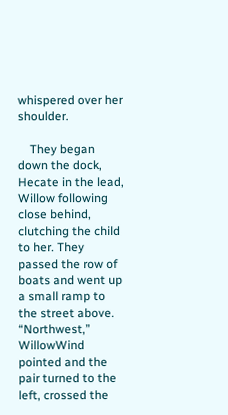whispered over her shoulder.

    They began down the dock, Hecate in the lead, Willow following close behind, clutching the child to her. They passed the row of boats and went up a small ramp to the street above. “Northwest,” WillowWind pointed and the pair turned to the left, crossed the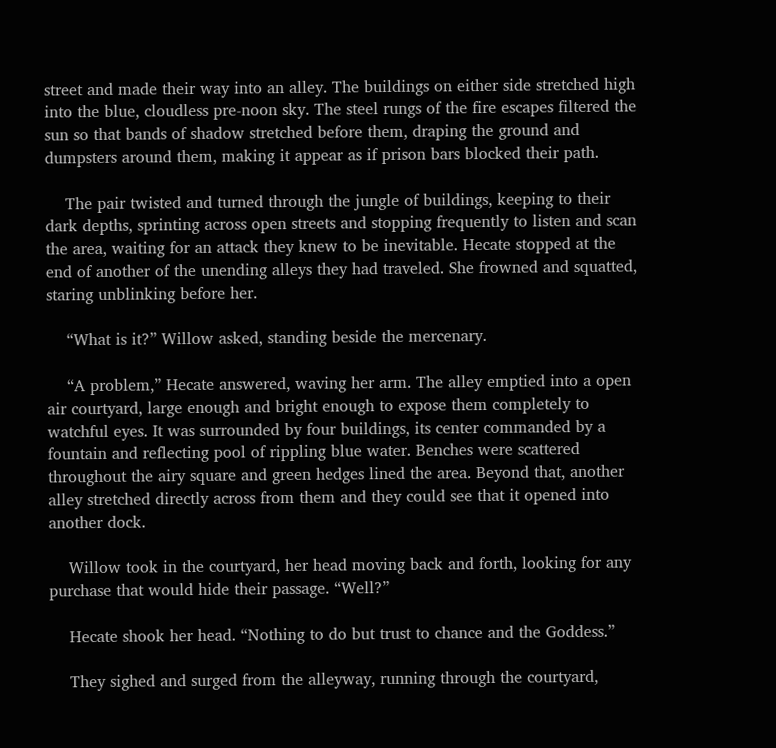street and made their way into an alley. The buildings on either side stretched high into the blue, cloudless pre-noon sky. The steel rungs of the fire escapes filtered the sun so that bands of shadow stretched before them, draping the ground and dumpsters around them, making it appear as if prison bars blocked their path.

    The pair twisted and turned through the jungle of buildings, keeping to their dark depths, sprinting across open streets and stopping frequently to listen and scan the area, waiting for an attack they knew to be inevitable. Hecate stopped at the end of another of the unending alleys they had traveled. She frowned and squatted, staring unblinking before her.

    “What is it?” Willow asked, standing beside the mercenary.

    “A problem,” Hecate answered, waving her arm. The alley emptied into a open air courtyard, large enough and bright enough to expose them completely to watchful eyes. It was surrounded by four buildings, its center commanded by a fountain and reflecting pool of rippling blue water. Benches were scattered throughout the airy square and green hedges lined the area. Beyond that, another alley stretched directly across from them and they could see that it opened into another dock.

    Willow took in the courtyard, her head moving back and forth, looking for any purchase that would hide their passage. “Well?”

    Hecate shook her head. “Nothing to do but trust to chance and the Goddess.”

    They sighed and surged from the alleyway, running through the courtyard,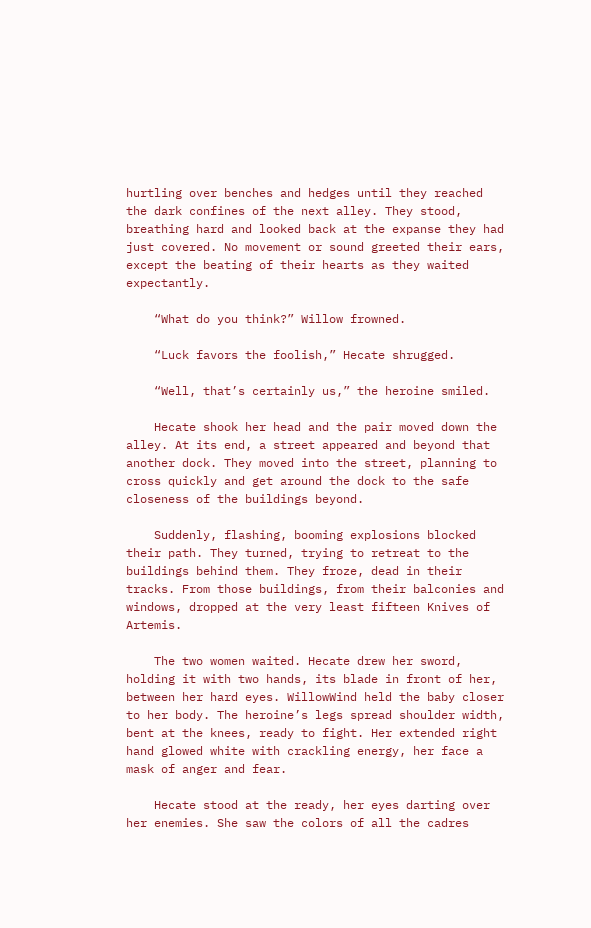hurtling over benches and hedges until they reached the dark confines of the next alley. They stood, breathing hard and looked back at the expanse they had just covered. No movement or sound greeted their ears, except the beating of their hearts as they waited expectantly.

    “What do you think?” Willow frowned.

    “Luck favors the foolish,” Hecate shrugged.

    “Well, that’s certainly us,” the heroine smiled.

    Hecate shook her head and the pair moved down the alley. At its end, a street appeared and beyond that another dock. They moved into the street, planning to cross quickly and get around the dock to the safe closeness of the buildings beyond.

    Suddenly, flashing, booming explosions blocked their path. They turned, trying to retreat to the buildings behind them. They froze, dead in their tracks. From those buildings, from their balconies and windows, dropped at the very least fifteen Knives of Artemis.

    The two women waited. Hecate drew her sword, holding it with two hands, its blade in front of her, between her hard eyes. WillowWind held the baby closer to her body. The heroine’s legs spread shoulder width, bent at the knees, ready to fight. Her extended right hand glowed white with crackling energy, her face a mask of anger and fear.

    Hecate stood at the ready, her eyes darting over her enemies. She saw the colors of all the cadres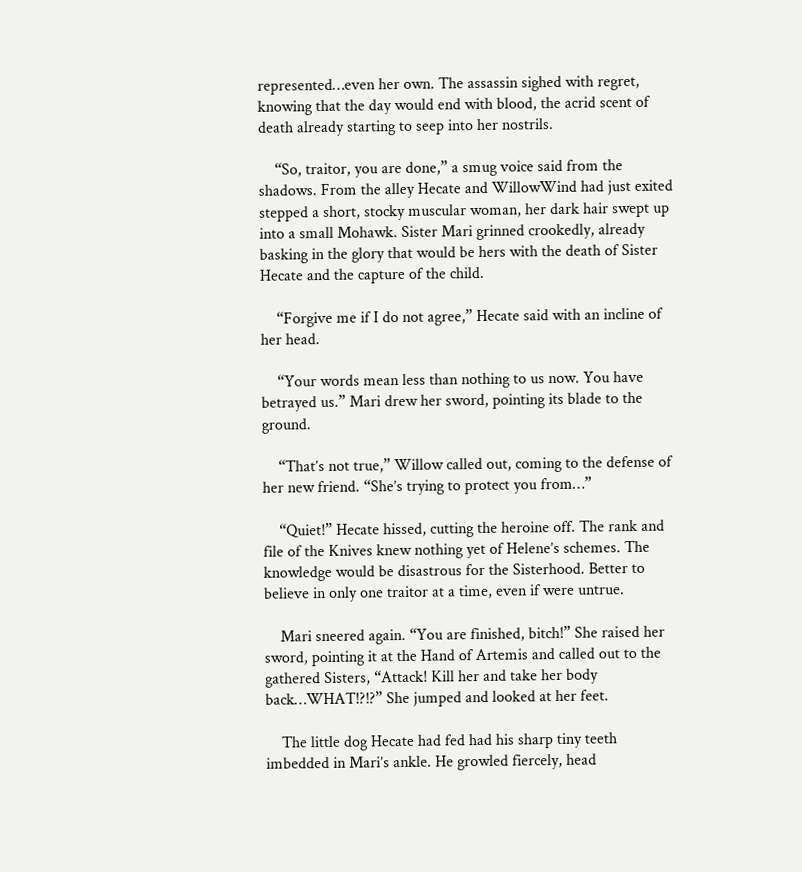represented…even her own. The assassin sighed with regret, knowing that the day would end with blood, the acrid scent of death already starting to seep into her nostrils.

    “So, traitor, you are done,” a smug voice said from the shadows. From the alley Hecate and WillowWind had just exited stepped a short, stocky muscular woman, her dark hair swept up into a small Mohawk. Sister Mari grinned crookedly, already basking in the glory that would be hers with the death of Sister Hecate and the capture of the child.

    “Forgive me if I do not agree,” Hecate said with an incline of her head.

    “Your words mean less than nothing to us now. You have betrayed us.” Mari drew her sword, pointing its blade to the ground.

    “That’s not true,” Willow called out, coming to the defense of her new friend. “She’s trying to protect you from…”

    “Quiet!” Hecate hissed, cutting the heroine off. The rank and file of the Knives knew nothing yet of Helene’s schemes. The knowledge would be disastrous for the Sisterhood. Better to believe in only one traitor at a time, even if were untrue.

    Mari sneered again. “You are finished, bitch!” She raised her sword, pointing it at the Hand of Artemis and called out to the gathered Sisters, “Attack! Kill her and take her body back…WHAT!?!?” She jumped and looked at her feet.

    The little dog Hecate had fed had his sharp tiny teeth imbedded in Mari’s ankle. He growled fiercely, head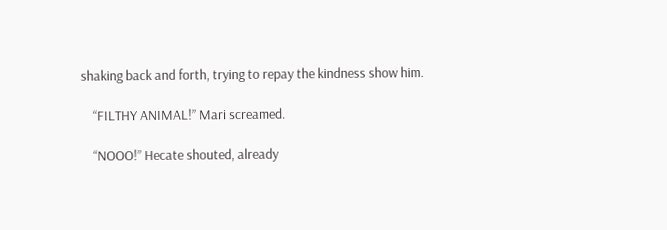shaking back and forth, trying to repay the kindness show him.

    “FILTHY ANIMAL!” Mari screamed.

    “NOOO!” Hecate shouted, already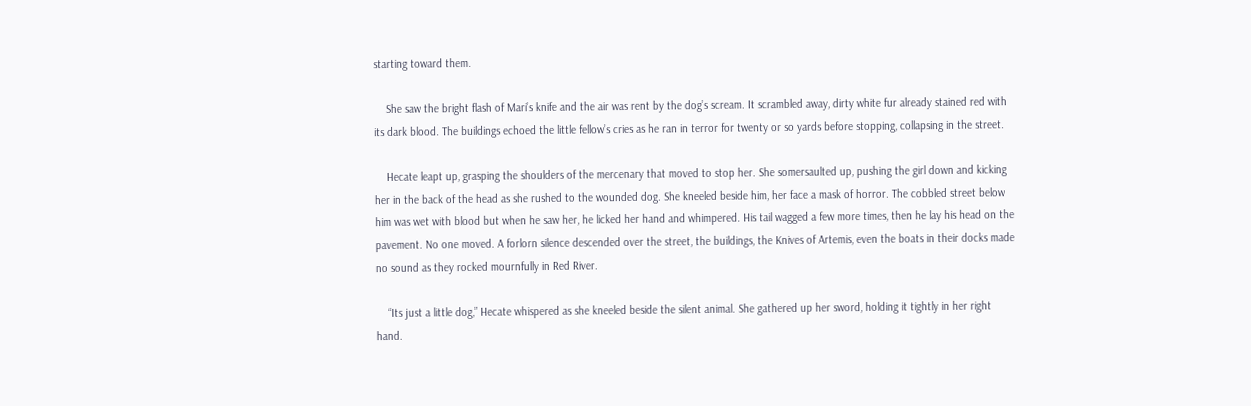starting toward them.

    She saw the bright flash of Mari’s knife and the air was rent by the dog’s scream. It scrambled away, dirty white fur already stained red with its dark blood. The buildings echoed the little fellow’s cries as he ran in terror for twenty or so yards before stopping, collapsing in the street.

    Hecate leapt up, grasping the shoulders of the mercenary that moved to stop her. She somersaulted up, pushing the girl down and kicking her in the back of the head as she rushed to the wounded dog. She kneeled beside him, her face a mask of horror. The cobbled street below him was wet with blood but when he saw her, he licked her hand and whimpered. His tail wagged a few more times, then he lay his head on the pavement. No one moved. A forlorn silence descended over the street, the buildings, the Knives of Artemis, even the boats in their docks made no sound as they rocked mournfully in Red River.

    “Its just a little dog,” Hecate whispered as she kneeled beside the silent animal. She gathered up her sword, holding it tightly in her right hand.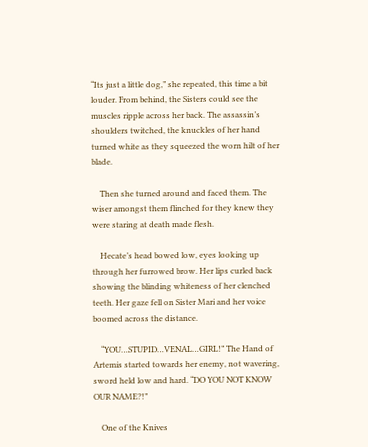“Its just a little dog,” she repeated, this time a bit louder. From behind, the Sisters could see the muscles ripple across her back. The assassin’s shoulders twitched, the knuckles of her hand turned white as they squeezed the worn hilt of her blade.

    Then she turned around and faced them. The wiser amongst them flinched for they knew they were staring at death made flesh.

    Hecate’s head bowed low, eyes looking up through her furrowed brow. Her lips curled back showing the blinding whiteness of her clenched teeth. Her gaze fell on Sister Mari and her voice boomed across the distance.

    “YOU…STUPID…VENAL…GIRL!” The Hand of Artemis started towards her enemy, not wavering, sword held low and hard. “DO YOU NOT KNOW OUR NAME?!”

    One of the Knives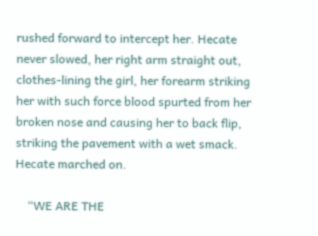rushed forward to intercept her. Hecate never slowed, her right arm straight out, clothes-lining the girl, her forearm striking her with such force blood spurted from her broken nose and causing her to back flip, striking the pavement with a wet smack. Hecate marched on.

    “WE ARE THE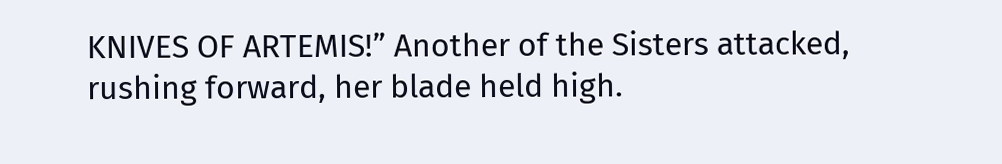KNIVES OF ARTEMIS!” Another of the Sisters attacked, rushing forward, her blade held high.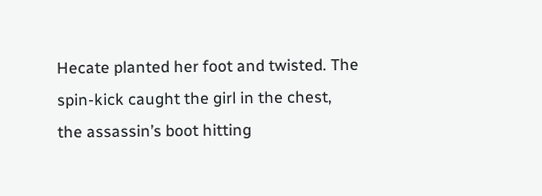Hecate planted her foot and twisted. The spin-kick caught the girl in the chest, the assassin’s boot hitting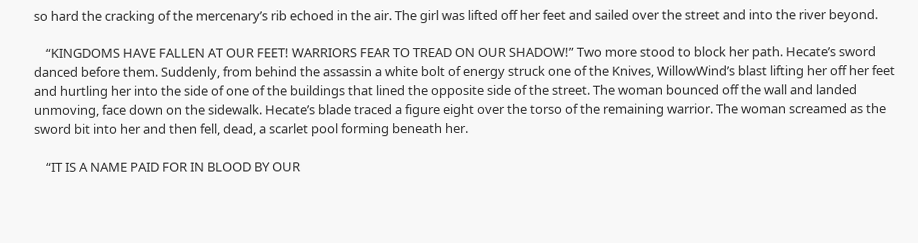so hard the cracking of the mercenary’s rib echoed in the air. The girl was lifted off her feet and sailed over the street and into the river beyond.

    “KINGDOMS HAVE FALLEN AT OUR FEET! WARRIORS FEAR TO TREAD ON OUR SHADOW!” Two more stood to block her path. Hecate’s sword danced before them. Suddenly, from behind the assassin a white bolt of energy struck one of the Knives, WillowWind’s blast lifting her off her feet and hurtling her into the side of one of the buildings that lined the opposite side of the street. The woman bounced off the wall and landed unmoving, face down on the sidewalk. Hecate’s blade traced a figure eight over the torso of the remaining warrior. The woman screamed as the sword bit into her and then fell, dead, a scarlet pool forming beneath her.

    “IT IS A NAME PAID FOR IN BLOOD BY OUR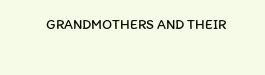GRANDMOTHERS AND THEIR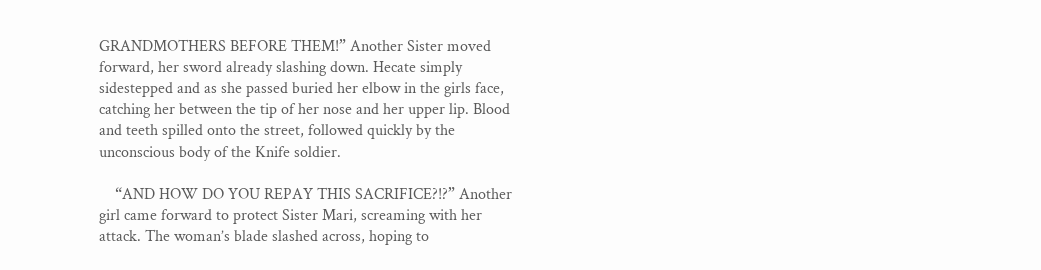GRANDMOTHERS BEFORE THEM!” Another Sister moved forward, her sword already slashing down. Hecate simply sidestepped and as she passed buried her elbow in the girls face, catching her between the tip of her nose and her upper lip. Blood and teeth spilled onto the street, followed quickly by the unconscious body of the Knife soldier.

    “AND HOW DO YOU REPAY THIS SACRIFICE?!?” Another girl came forward to protect Sister Mari, screaming with her attack. The woman’s blade slashed across, hoping to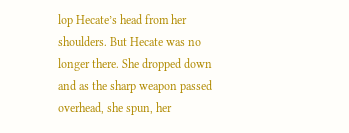lop Hecate’s head from her shoulders. But Hecate was no longer there. She dropped down and as the sharp weapon passed overhead, she spun, her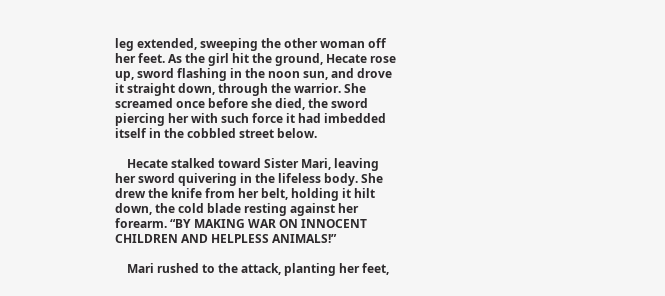leg extended, sweeping the other woman off her feet. As the girl hit the ground, Hecate rose up, sword flashing in the noon sun, and drove it straight down, through the warrior. She screamed once before she died, the sword piercing her with such force it had imbedded itself in the cobbled street below.

    Hecate stalked toward Sister Mari, leaving her sword quivering in the lifeless body. She drew the knife from her belt, holding it hilt down, the cold blade resting against her forearm. “BY MAKING WAR ON INNOCENT CHILDREN AND HELPLESS ANIMALS!”

    Mari rushed to the attack, planting her feet,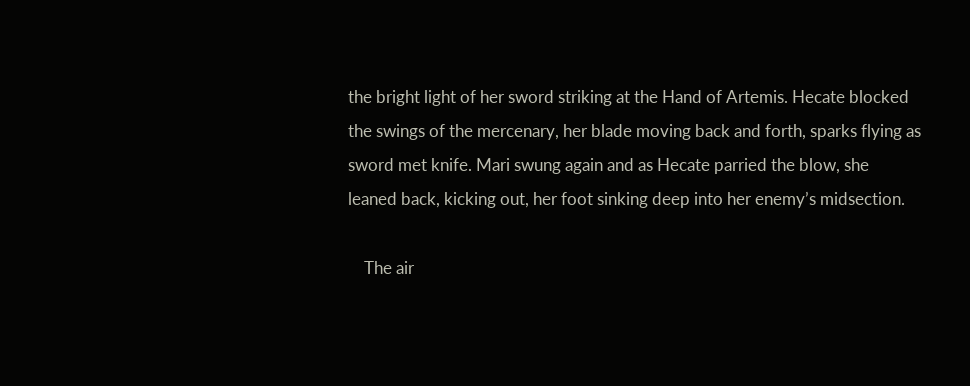the bright light of her sword striking at the Hand of Artemis. Hecate blocked the swings of the mercenary, her blade moving back and forth, sparks flying as sword met knife. Mari swung again and as Hecate parried the blow, she leaned back, kicking out, her foot sinking deep into her enemy’s midsection.

    The air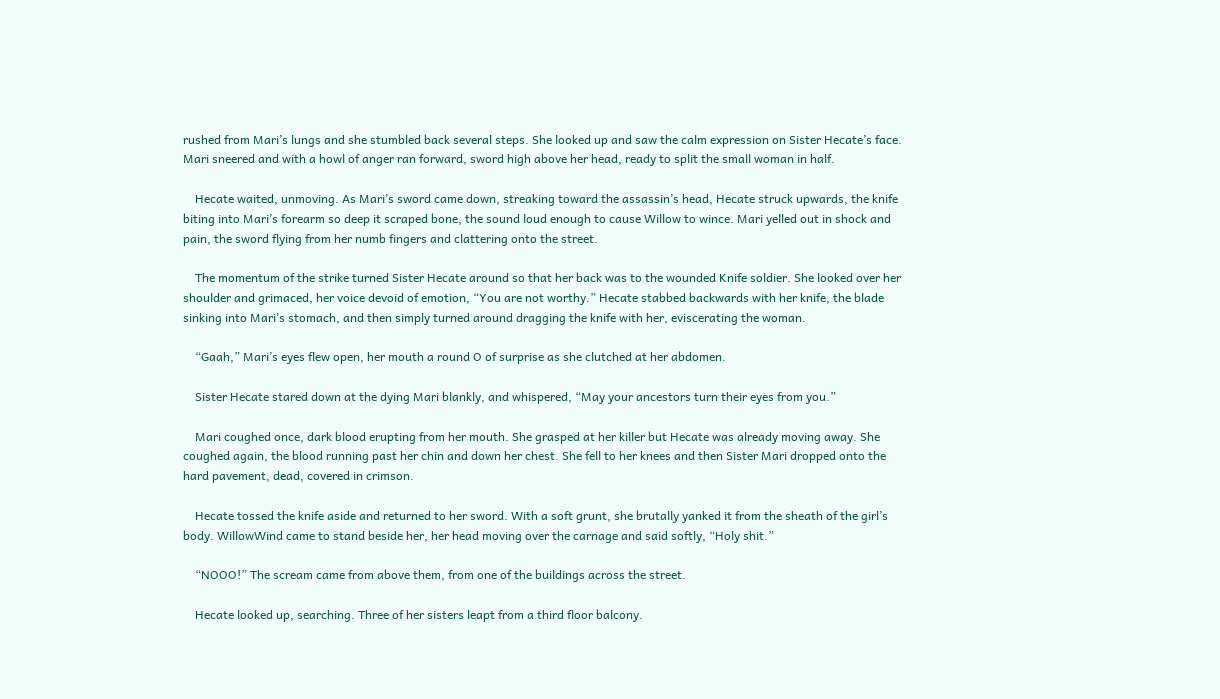rushed from Mari’s lungs and she stumbled back several steps. She looked up and saw the calm expression on Sister Hecate’s face. Mari sneered and with a howl of anger ran forward, sword high above her head, ready to split the small woman in half.

    Hecate waited, unmoving. As Mari’s sword came down, streaking toward the assassin’s head, Hecate struck upwards, the knife biting into Mari’s forearm so deep it scraped bone, the sound loud enough to cause Willow to wince. Mari yelled out in shock and pain, the sword flying from her numb fingers and clattering onto the street.

    The momentum of the strike turned Sister Hecate around so that her back was to the wounded Knife soldier. She looked over her shoulder and grimaced, her voice devoid of emotion, “You are not worthy.” Hecate stabbed backwards with her knife, the blade sinking into Mari’s stomach, and then simply turned around dragging the knife with her, eviscerating the woman.

    “Gaah,” Mari’s eyes flew open, her mouth a round O of surprise as she clutched at her abdomen.

    Sister Hecate stared down at the dying Mari blankly, and whispered, “May your ancestors turn their eyes from you.”

    Mari coughed once, dark blood erupting from her mouth. She grasped at her killer but Hecate was already moving away. She coughed again, the blood running past her chin and down her chest. She fell to her knees and then Sister Mari dropped onto the hard pavement, dead, covered in crimson.

    Hecate tossed the knife aside and returned to her sword. With a soft grunt, she brutally yanked it from the sheath of the girl’s body. WillowWind came to stand beside her, her head moving over the carnage and said softly, “Holy shit.”

    “NOOO!” The scream came from above them, from one of the buildings across the street.

    Hecate looked up, searching. Three of her sisters leapt from a third floor balcony.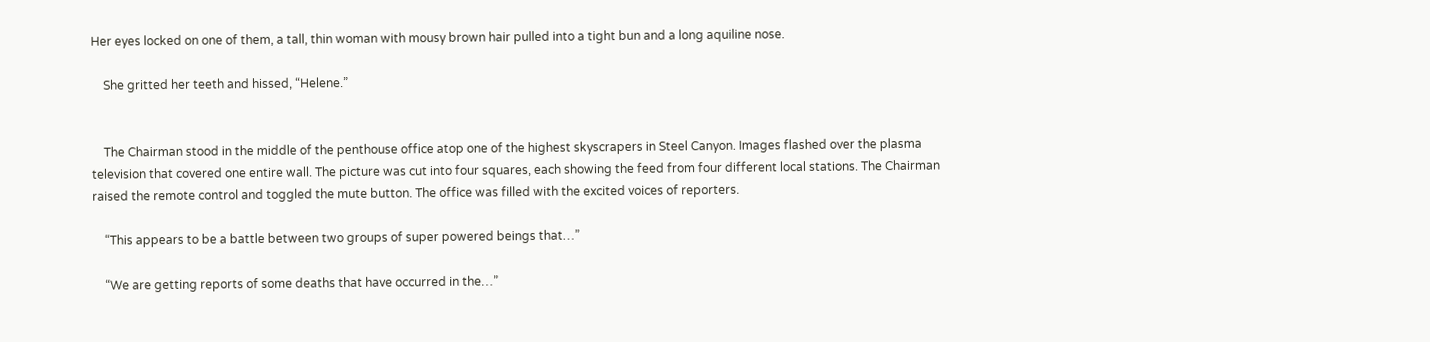Her eyes locked on one of them, a tall, thin woman with mousy brown hair pulled into a tight bun and a long aquiline nose.

    She gritted her teeth and hissed, “Helene.”


    The Chairman stood in the middle of the penthouse office atop one of the highest skyscrapers in Steel Canyon. Images flashed over the plasma television that covered one entire wall. The picture was cut into four squares, each showing the feed from four different local stations. The Chairman raised the remote control and toggled the mute button. The office was filled with the excited voices of reporters.

    “This appears to be a battle between two groups of super powered beings that…”

    “We are getting reports of some deaths that have occurred in the…”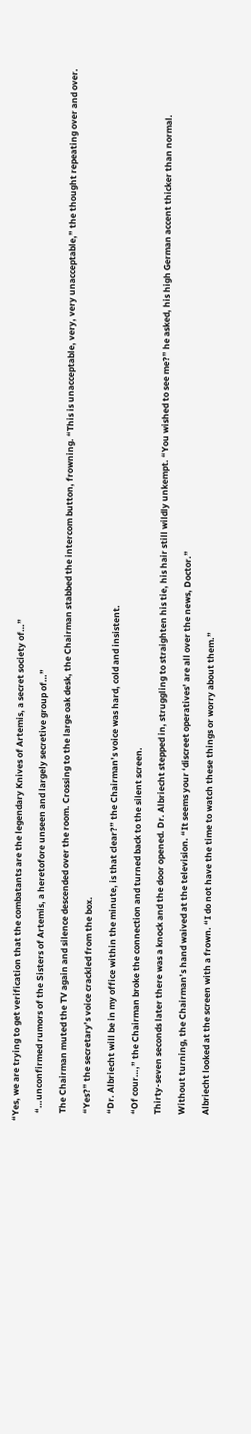“Yes, we are trying to get verification that the combatants are the legendary Knives of Artemis, a secret society of…”

    “…unconfirmed rumors of the Sisters of Artemis, a heretofore unseen and largely secretive group of…”

    The Chairman muted the TV again and silence descended over the room. Crossing to the large oak desk, the Chairman stabbed the intercom button, frowning. “This is unacceptable, very, very unacceptable,” the thought repeating over and over.

    “Yes?” the secretary’s voice crackled from the box.

    “Dr. Albriecht will be in my office within the minute, is that clear?” the Chairman’s voice was hard, cold and insistent.

    “Of cour…,” the Chairman broke the connection and turned back to the silent screen.

    Thirty-seven seconds later there was a knock and the door opened. Dr. Albriecht stepped in, struggling to straighten his tie, his hair still wildly unkempt. “You wished to see me?” he asked, his high German accent thicker than normal.

    Without turning, the Chairman’s hand waived at the television. “It seems your ‘discreet operatives’ are all over the news, Doctor.”

    Albriecht looked at the screen with a frown. “I do not have the time to watch these things or worry about them.”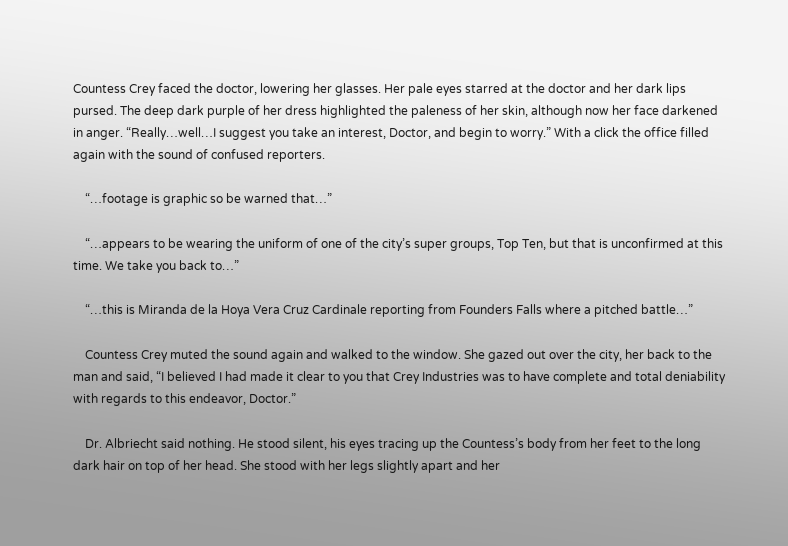Countess Crey faced the doctor, lowering her glasses. Her pale eyes starred at the doctor and her dark lips pursed. The deep dark purple of her dress highlighted the paleness of her skin, although now her face darkened in anger. “Really…well…I suggest you take an interest, Doctor, and begin to worry.” With a click the office filled again with the sound of confused reporters.

    “…footage is graphic so be warned that…”

    “…appears to be wearing the uniform of one of the city’s super groups, Top Ten, but that is unconfirmed at this time. We take you back to…”

    “…this is Miranda de la Hoya Vera Cruz Cardinale reporting from Founders Falls where a pitched battle…”

    Countess Crey muted the sound again and walked to the window. She gazed out over the city, her back to the man and said, “I believed I had made it clear to you that Crey Industries was to have complete and total deniability with regards to this endeavor, Doctor.”

    Dr. Albriecht said nothing. He stood silent, his eyes tracing up the Countess’s body from her feet to the long dark hair on top of her head. She stood with her legs slightly apart and her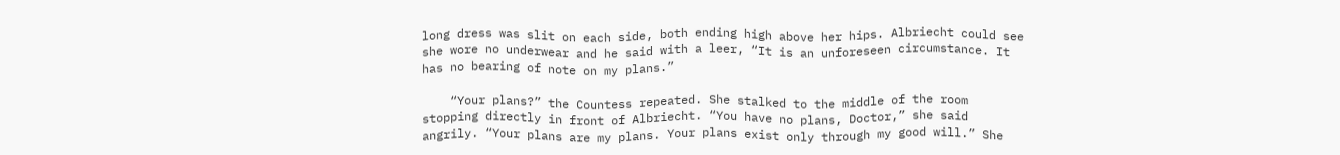long dress was slit on each side, both ending high above her hips. Albriecht could see she wore no underwear and he said with a leer, “It is an unforeseen circumstance. It has no bearing of note on my plans.”

    “Your plans?” the Countess repeated. She stalked to the middle of the room stopping directly in front of Albriecht. “You have no plans, Doctor,” she said angrily. “Your plans are my plans. Your plans exist only through my good will.” She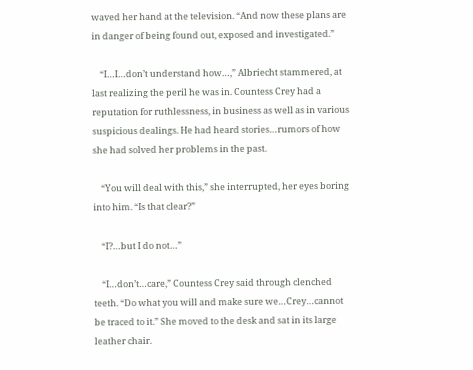waved her hand at the television. “And now these plans are in danger of being found out, exposed and investigated.”

    “I…I…don’t understand how…,” Albriecht stammered, at last realizing the peril he was in. Countess Crey had a reputation for ruthlessness, in business as well as in various suspicious dealings. He had heard stories…rumors of how she had solved her problems in the past.

    “You will deal with this,” she interrupted, her eyes boring into him. “Is that clear?”

    “I?…but I do not…”

    “I…don’t…care,” Countess Crey said through clenched teeth. “Do what you will and make sure we…Crey…cannot be traced to it.” She moved to the desk and sat in its large leather chair.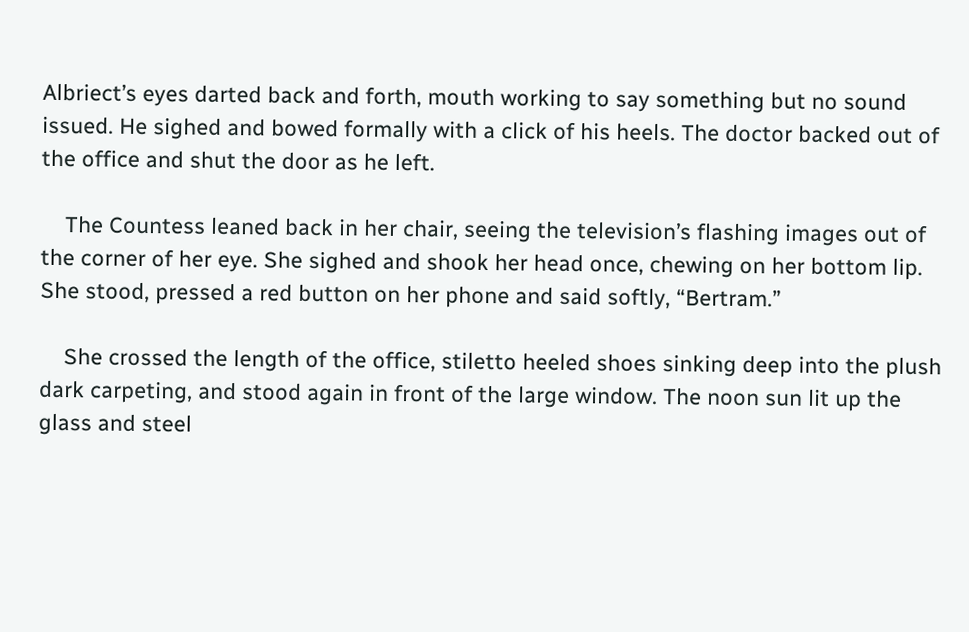Albriect’s eyes darted back and forth, mouth working to say something but no sound issued. He sighed and bowed formally with a click of his heels. The doctor backed out of the office and shut the door as he left.

    The Countess leaned back in her chair, seeing the television’s flashing images out of the corner of her eye. She sighed and shook her head once, chewing on her bottom lip. She stood, pressed a red button on her phone and said softly, “Bertram.”

    She crossed the length of the office, stiletto heeled shoes sinking deep into the plush dark carpeting, and stood again in front of the large window. The noon sun lit up the glass and steel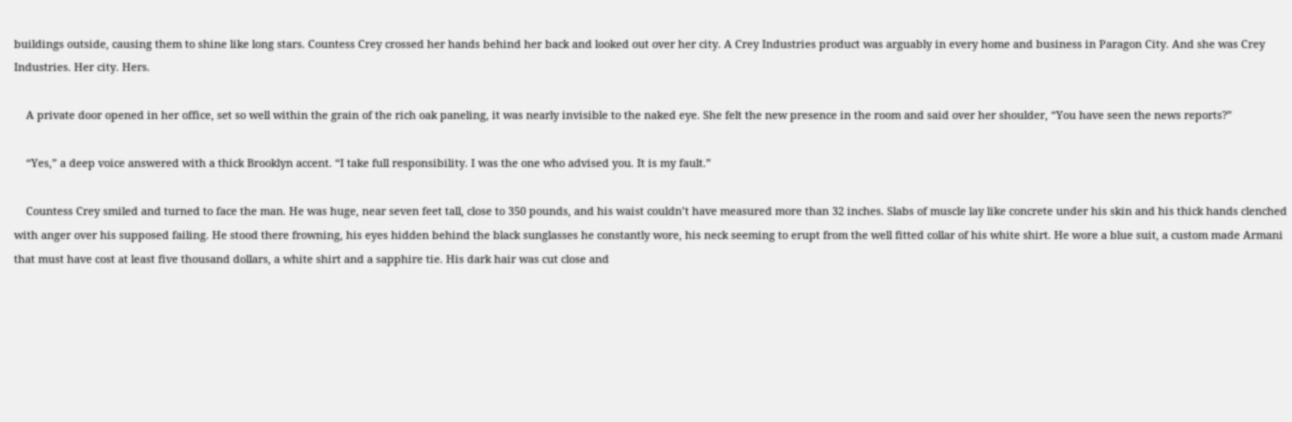buildings outside, causing them to shine like long stars. Countess Crey crossed her hands behind her back and looked out over her city. A Crey Industries product was arguably in every home and business in Paragon City. And she was Crey Industries. Her city. Hers.

    A private door opened in her office, set so well within the grain of the rich oak paneling, it was nearly invisible to the naked eye. She felt the new presence in the room and said over her shoulder, “You have seen the news reports?”

    “Yes,” a deep voice answered with a thick Brooklyn accent. “I take full responsibility. I was the one who advised you. It is my fault.”

    Countess Crey smiled and turned to face the man. He was huge, near seven feet tall, close to 350 pounds, and his waist couldn’t have measured more than 32 inches. Slabs of muscle lay like concrete under his skin and his thick hands clenched with anger over his supposed failing. He stood there frowning, his eyes hidden behind the black sunglasses he constantly wore, his neck seeming to erupt from the well fitted collar of his white shirt. He wore a blue suit, a custom made Armani that must have cost at least five thousand dollars, a white shirt and a sapphire tie. His dark hair was cut close and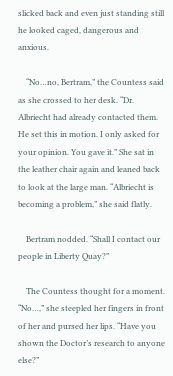slicked back and even just standing still he looked caged, dangerous and anxious.

    “No…no, Bertram,” the Countess said as she crossed to her desk. “Dr. Albriecht had already contacted them. He set this in motion. I only asked for your opinion. You gave it.” She sat in the leather chair again and leaned back to look at the large man. “Albriecht is becoming a problem,” she said flatly.

    Bertram nodded. “Shall I contact our people in Liberty Quay?”

    The Countess thought for a moment. “No…,” she steepled her fingers in front of her and pursed her lips. “Have you shown the Doctor’s research to anyone else?”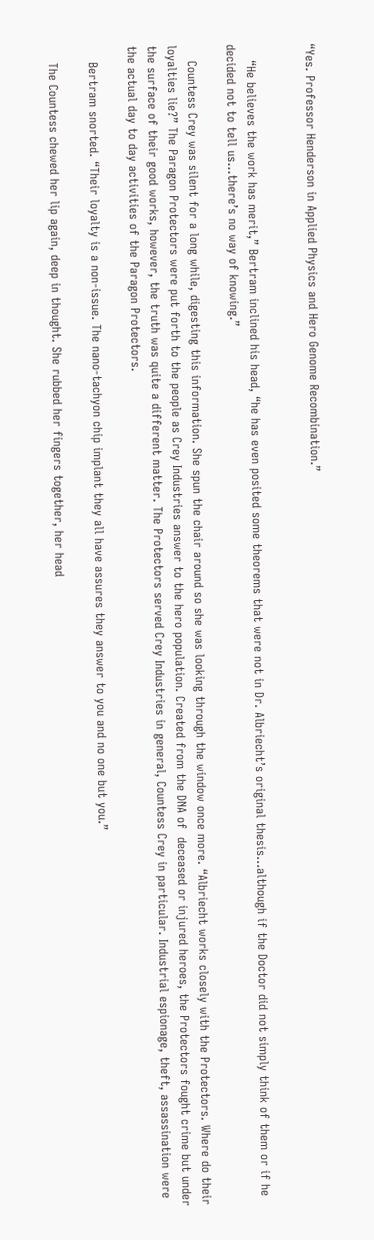“Yes. Professor Henderson in Applied Physics and Hero Genome Recombination.”


    “He believes the work has merit,” Bertram inclined his head, “he has even posited some theorems that were not in Dr. Albriecht’s original thesis…although if the Doctor did not simply think of them or if he decided not to tell us…there’s no way of knowing.”

    Countess Crey was silent for a long while, digesting this information. She spun the chair around so she was looking through the window once more. “Albriecht works closely with the Protectors. Where do their loyalties lie?” The Paragon Protectors were put forth to the people as Crey Industries answer to the hero population. Created from the DNA of  deceased or injured heroes, the Protectors fought crime but under the surface of their good works, however, the truth was quite a different matter. The Protectors served Crey Industries in general, Countess Crey in particular. Industrial espionage, theft, assassination were the actual day to day activities of the Paragon Protectors.

    Bertram snorted. “Their loyalty is a non-issue. The nano-tachyon chip implant they all have assures they answer to you and no one but you.”

    The Countess chewed her lip again, deep in thought. She rubbed her fingers together, her head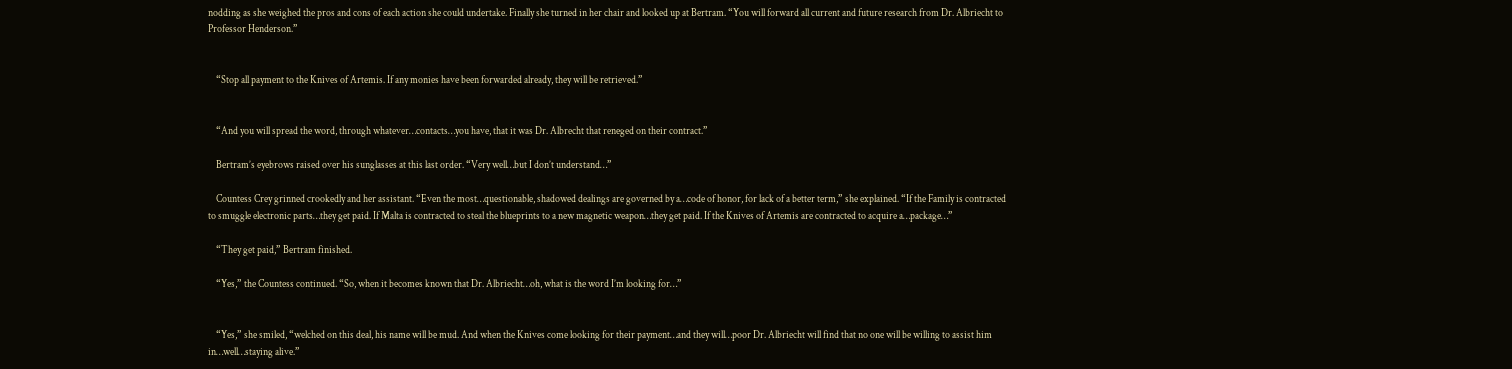nodding as she weighed the pros and cons of each action she could undertake. Finally she turned in her chair and looked up at Bertram. “You will forward all current and future research from Dr. Albriecht to Professor Henderson.”


    “Stop all payment to the Knives of Artemis. If any monies have been forwarded already, they will be retrieved.”


    “And you will spread the word, through whatever…contacts…you have, that it was Dr. Albrecht that reneged on their contract.”

    Bertram’s eyebrows raised over his sunglasses at this last order. “Very well…but I don’t understand…”

    Countess Crey grinned crookedly and her assistant. “Even the most…questionable, shadowed dealings are governed by a…code of honor, for lack of a better term,” she explained. “If the Family is contracted to smuggle electronic parts…they get paid. If Malta is contracted to steal the blueprints to a new magnetic weapon…they get paid. If the Knives of Artemis are contracted to acquire a…package…”

    “They get paid,” Bertram finished.

    “Yes,” the Countess continued. “So, when it becomes known that Dr. Albriecht…oh, what is the word I’m looking for…”


    “Yes,” she smiled, “welched on this deal, his name will be mud. And when the Knives come looking for their payment…and they will…poor Dr. Albriecht will find that no one will be willing to assist him in…well…staying alive.”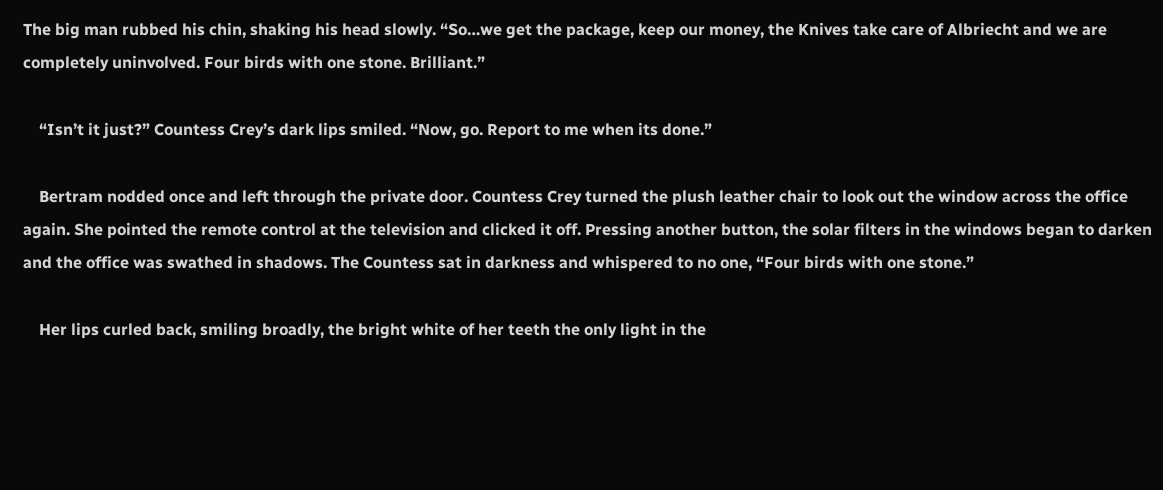The big man rubbed his chin, shaking his head slowly. “So…we get the package, keep our money, the Knives take care of Albriecht and we are completely uninvolved. Four birds with one stone. Brilliant.”

    “Isn’t it just?” Countess Crey’s dark lips smiled. “Now, go. Report to me when its done.”

    Bertram nodded once and left through the private door. Countess Crey turned the plush leather chair to look out the window across the office again. She pointed the remote control at the television and clicked it off. Pressing another button, the solar filters in the windows began to darken and the office was swathed in shadows. The Countess sat in darkness and whispered to no one, “Four birds with one stone.”

    Her lips curled back, smiling broadly, the bright white of her teeth the only light in the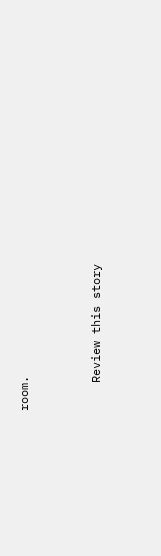room.


    Review this story